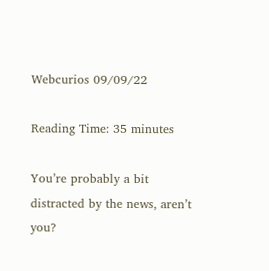Webcurios 09/09/22

Reading Time: 35 minutes

You’re probably a bit distracted by the news, aren’t you?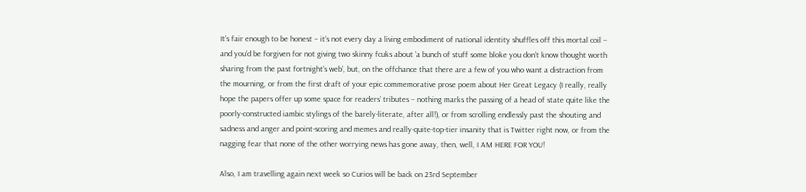It’s fair enough to be honest – it’s not every day a living embodiment of national identity shuffles off this mortal coil – and you’d be forgiven for not giving two skinny fcuks about ‘a bunch of stuff some bloke you don’t know thought worth sharing from the past fortnight’s web’, but, on the offchance that there are a few of you who want a distraction from the mourning, or from the first draft of your epic commemorative prose poem about Her Great Legacy (I really, really hope the papers offer up some space for readers’ tributes – nothing marks the passing of a head of state quite like the poorly-constructed iambic stylings of the barely-literate, after all!), or from scrolling endlessly past the shouting and sadness and anger and point-scoring and memes and really-quite-top-tier insanity that is Twitter right now, or from the nagging fear that none of the other worrying news has gone away, then, well, I AM HERE FOR YOU!

Also, I am travelling again next week so Curios will be back on 23rd September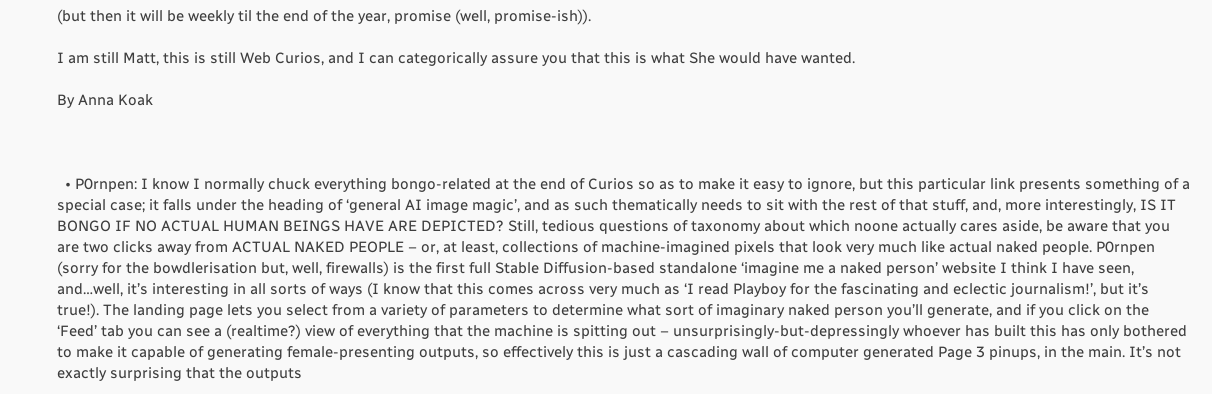(but then it will be weekly til the end of the year, promise (well, promise-ish)).

I am still Matt, this is still Web Curios, and I can categorically assure you that this is what She would have wanted.

By Anna Koak



  • P0rnpen: I know I normally chuck everything bongo-related at the end of Curios so as to make it easy to ignore, but this particular link presents something of a special case; it falls under the heading of ‘general AI image magic’, and as such thematically needs to sit with the rest of that stuff, and, more interestingly, IS IT BONGO IF NO ACTUAL HUMAN BEINGS HAVE ARE DEPICTED? Still, tedious questions of taxonomy about which noone actually cares aside, be aware that you are two clicks away from ACTUAL NAKED PEOPLE – or, at least, collections of machine-imagined pixels that look very much like actual naked people. P0rnpen (sorry for the bowdlerisation but, well, firewalls) is the first full Stable Diffusion-based standalone ‘imagine me a naked person’ website I think I have seen, and…well, it’s interesting in all sorts of ways (I know that this comes across very much as ‘I read Playboy for the fascinating and eclectic journalism!’, but it’s true!). The landing page lets you select from a variety of parameters to determine what sort of imaginary naked person you’ll generate, and if you click on the ‘Feed’ tab you can see a (realtime?) view of everything that the machine is spitting out – unsurprisingly-but-depressingly whoever has built this has only bothered to make it capable of generating female-presenting outputs, so effectively this is just a cascading wall of computer generated Page 3 pinups, in the main. It’s not exactly surprising that the outputs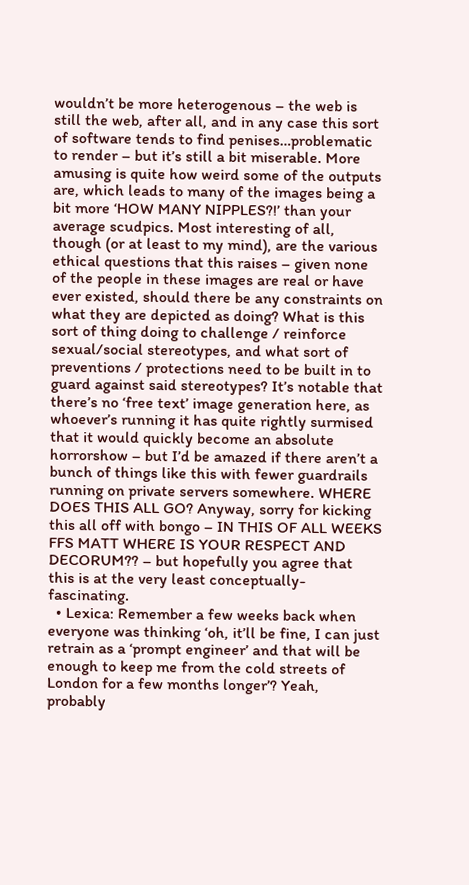wouldn’t be more heterogenous – the web is still the web, after all, and in any case this sort of software tends to find penises…problematic to render – but it’s still a bit miserable. More amusing is quite how weird some of the outputs are, which leads to many of the images being a bit more ‘HOW MANY NIPPLES?!’ than your average scudpics. Most interesting of all, though (or at least to my mind), are the various ethical questions that this raises – given none of the people in these images are real or have ever existed, should there be any constraints on what they are depicted as doing? What is this sort of thing doing to challenge / reinforce sexual/social stereotypes, and what sort of preventions / protections need to be built in to guard against said stereotypes? It’s notable that there’s no ‘free text’ image generation here, as whoever’s running it has quite rightly surmised that it would quickly become an absolute horrorshow – but I’d be amazed if there aren’t a bunch of things like this with fewer guardrails running on private servers somewhere. WHERE DOES THIS ALL GO? Anyway, sorry for kicking this all off with bongo – IN THIS OF ALL WEEKS FFS MATT WHERE IS YOUR RESPECT AND DECORUM?? – but hopefully you agree that this is at the very least conceptually-fascinating.
  • Lexica: Remember a few weeks back when everyone was thinking ‘oh, it’ll be fine, I can just retrain as a ‘prompt engineer’ and that will be enough to keep me from the cold streets of London for a few months longer’? Yeah, probably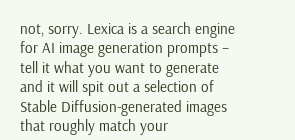not, sorry. Lexica is a search engine for AI image generation prompts – tell it what you want to generate and it will spit out a selection of Stable Diffusion-generated images that roughly match your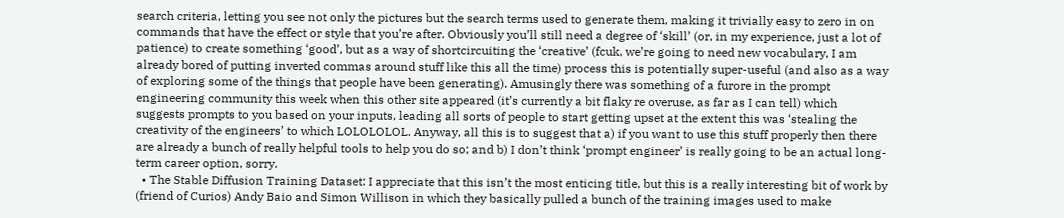search criteria, letting you see not only the pictures but the search terms used to generate them, making it trivially easy to zero in on commands that have the effect or style that you’re after. Obviously you’ll still need a degree of ‘skill’ (or, in my experience, just a lot of patience) to create something ‘good’, but as a way of shortcircuiting the ‘creative’ (fcuk, we’re going to need new vocabulary, I am already bored of putting inverted commas around stuff like this all the time) process this is potentially super-useful (and also as a way of exploring some of the things that people have been generating). Amusingly there was something of a furore in the prompt engineering community this week when this other site appeared (it’s currently a bit flaky re overuse, as far as I can tell) which suggests prompts to you based on your inputs, leading all sorts of people to start getting upset at the extent this was ‘stealing the creativity of the engineers’ to which LOLOLOLOL. Anyway, all this is to suggest that a) if you want to use this stuff properly then there are already a bunch of really helpful tools to help you do so; and b) I don’t think ‘prompt engineer’ is really going to be an actual long-term career option, sorry.
  • The Stable Diffusion Training Dataset: I appreciate that this isn’t the most enticing title, but this is a really interesting bit of work by (friend of Curios) Andy Baio and Simon Willison in which they basically pulled a bunch of the training images used to make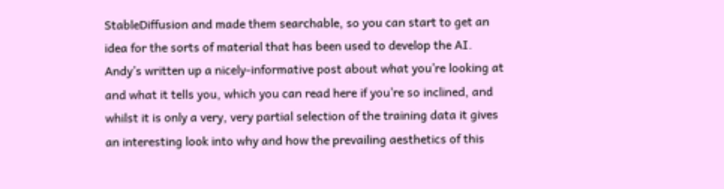StableDiffusion and made them searchable, so you can start to get an idea for the sorts of material that has been used to develop the AI. Andy’s written up a nicely-informative post about what you’re looking at and what it tells you, which you can read here if you’re so inclined, and whilst it is only a very, very partial selection of the training data it gives an interesting look into why and how the prevailing aesthetics of this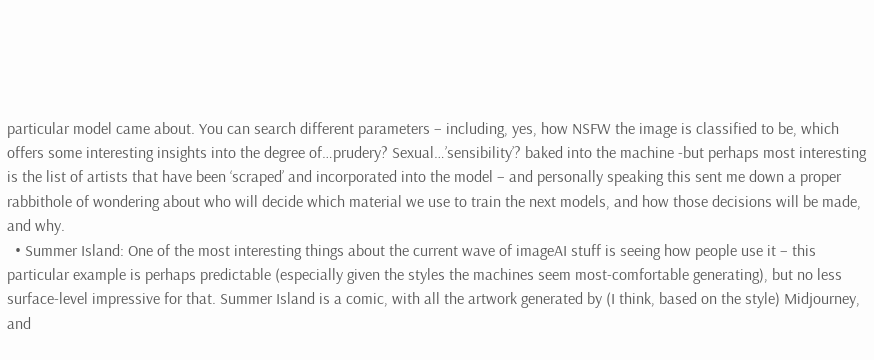particular model came about. You can search different parameters – including, yes, how NSFW the image is classified to be, which offers some interesting insights into the degree of…prudery? Sexual…’sensibility’? baked into the machine -but perhaps most interesting is the list of artists that have been ‘scraped’ and incorporated into the model – and personally speaking this sent me down a proper rabbithole of wondering about who will decide which material we use to train the next models, and how those decisions will be made, and why.
  • Summer Island: One of the most interesting things about the current wave of imageAI stuff is seeing how people use it – this particular example is perhaps predictable (especially given the styles the machines seem most-comfortable generating), but no less surface-level impressive for that. Summer Island is a comic, with all the artwork generated by (I think, based on the style) Midjourney, and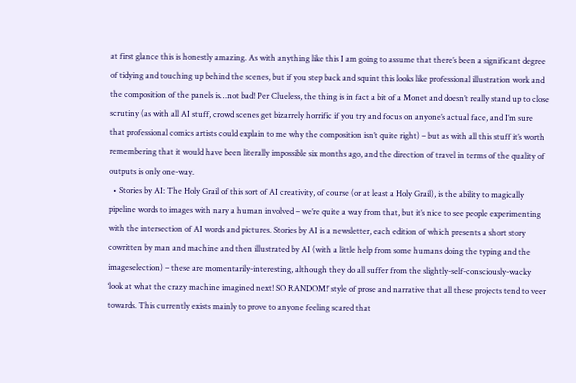at first glance this is honestly amazing. As with anything like this I am going to assume that there’s been a significant degree of tidying and touching up behind the scenes, but if you step back and squint this looks like professional illustration work and the composition of the panels is…not bad! Per Clueless, the thing is in fact a bit of a Monet and doesn’t really stand up to close scrutiny (as with all AI stuff, crowd scenes get bizarrely horrific if you try and focus on anyone’s actual face, and I’m sure that professional comics artists could explain to me why the composition isn’t quite right) – but as with all this stuff it’s worth remembering that it would have been literally impossible six months ago, and the direction of travel in terms of the quality of outputs is only one-way.
  • Stories by AI: The Holy Grail of this sort of AI creativity, of course (or at least a Holy Grail), is the ability to magically pipeline words to images with nary a human involved – we’re quite a way from that, but it’s nice to see people experimenting with the intersection of AI words and pictures. Stories by AI is a newsletter, each edition of which presents a short story cowritten by man and machine and then illustrated by AI (with a little help from some humans doing the typing and the imageselection) – these are momentarily-interesting, although they do all suffer from the slightly-self-consciously-wacky ‘look at what the crazy machine imagined next! SO RANDOM!’ style of prose and narrative that all these projects tend to veer towards. This currently exists mainly to prove to anyone feeling scared that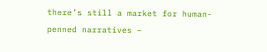there’s still a market for human-penned narratives –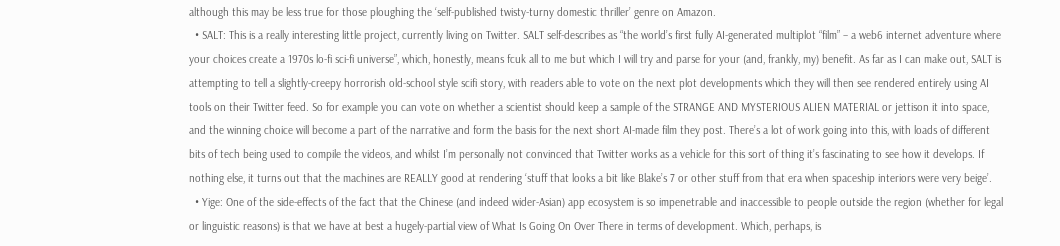although this may be less true for those ploughing the ‘self-published twisty-turny domestic thriller’ genre on Amazon.
  • SALT: This is a really interesting little project, currently living on Twitter. SALT self-describes as “the world’s first fully AI-generated multiplot “film” – a web6 internet adventure where your choices create a 1970s lo-fi sci-fi universe”, which, honestly, means fcuk all to me but which I will try and parse for your (and, frankly, my) benefit. As far as I can make out, SALT is attempting to tell a slightly-creepy horrorish old-school style scifi story, with readers able to vote on the next plot developments which they will then see rendered entirely using AI tools on their Twitter feed. So for example you can vote on whether a scientist should keep a sample of the STRANGE AND MYSTERIOUS ALIEN MATERIAL or jettison it into space, and the winning choice will become a part of the narrative and form the basis for the next short AI-made film they post. There’s a lot of work going into this, with loads of different bits of tech being used to compile the videos, and whilst I’m personally not convinced that Twitter works as a vehicle for this sort of thing it’s fascinating to see how it develops. If nothing else, it turns out that the machines are REALLY good at rendering ‘stuff that looks a bit like Blake’s 7 or other stuff from that era when spaceship interiors were very beige’.
  • Yige: One of the side-effects of the fact that the Chinese (and indeed wider-Asian) app ecosystem is so impenetrable and inaccessible to people outside the region (whether for legal or linguistic reasons) is that we have at best a hugely-partial view of What Is Going On Over There in terms of development. Which, perhaps, is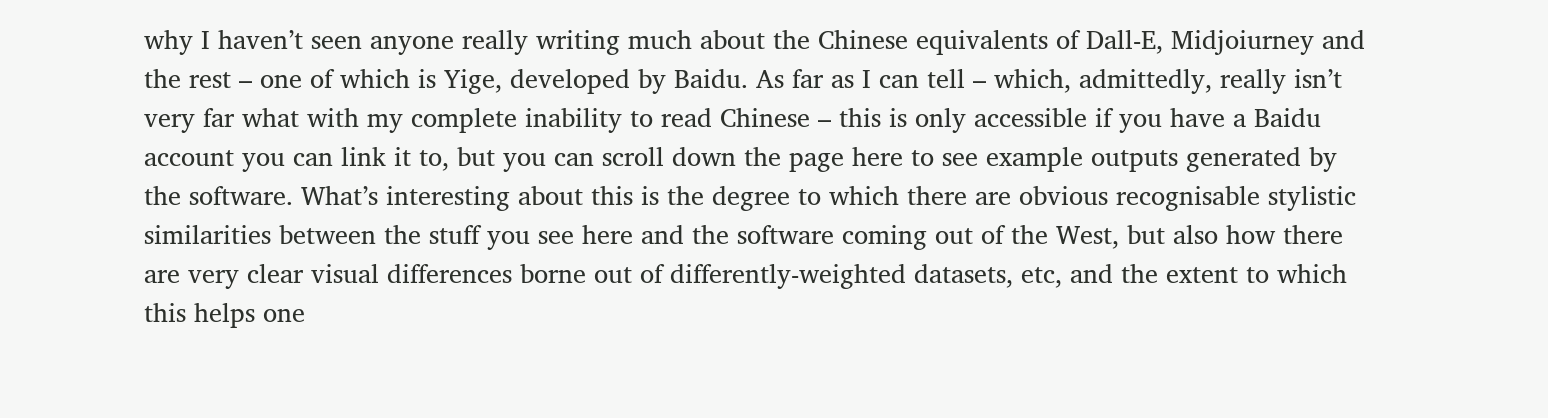why I haven’t seen anyone really writing much about the Chinese equivalents of Dall-E, Midjoiurney and the rest – one of which is Yige, developed by Baidu. As far as I can tell – which, admittedly, really isn’t very far what with my complete inability to read Chinese – this is only accessible if you have a Baidu account you can link it to, but you can scroll down the page here to see example outputs generated by the software. What’s interesting about this is the degree to which there are obvious recognisable stylistic similarities between the stuff you see here and the software coming out of the West, but also how there are very clear visual differences borne out of differently-weighted datasets, etc, and the extent to which this helps one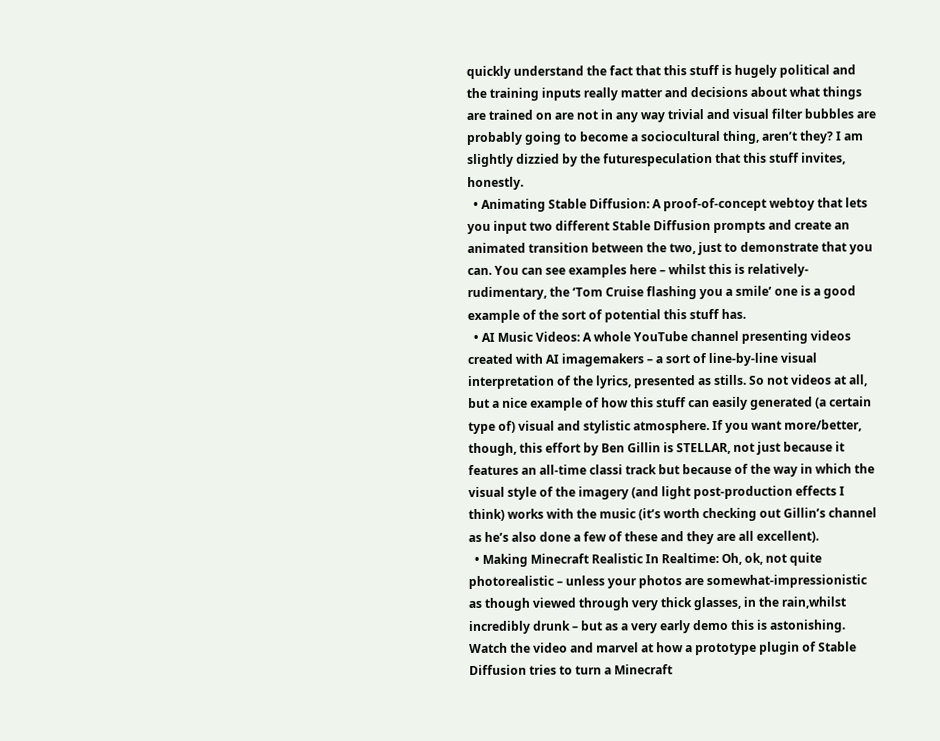quickly understand the fact that this stuff is hugely political and the training inputs really matter and decisions about what things are trained on are not in any way trivial and visual filter bubbles are probably going to become a sociocultural thing, aren’t they? I am slightly dizzied by the futurespeculation that this stuff invites, honestly.
  • Animating Stable Diffusion: A proof-of-concept webtoy that lets you input two different Stable Diffusion prompts and create an animated transition between the two, just to demonstrate that you can. You can see examples here – whilst this is relatively-rudimentary, the ‘Tom Cruise flashing you a smile’ one is a good example of the sort of potential this stuff has.
  • AI Music Videos: A whole YouTube channel presenting videos created with AI imagemakers – a sort of line-by-line visual interpretation of the lyrics, presented as stills. So not videos at all, but a nice example of how this stuff can easily generated (a certain type of) visual and stylistic atmosphere. If you want more/better, though, this effort by Ben Gillin is STELLAR, not just because it features an all-time classi track but because of the way in which the visual style of the imagery (and light post-production effects I think) works with the music (it’s worth checking out Gillin’s channel as he’s also done a few of these and they are all excellent).
  • Making Minecraft Realistic In Realtime: Oh, ok, not quite photorealistic – unless your photos are somewhat-impressionistic as though viewed through very thick glasses, in the rain,whilst incredibly drunk – but as a very early demo this is astonishing. Watch the video and marvel at how a prototype plugin of Stable Diffusion tries to turn a Minecraft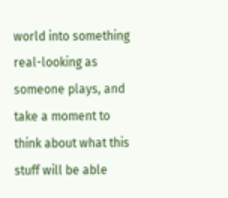world into something real-looking as someone plays, and take a moment to think about what this stuff will be able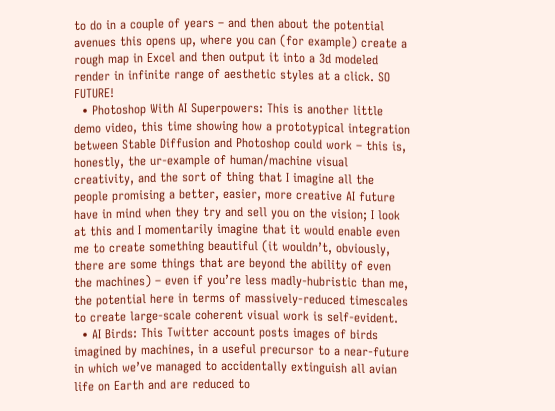to do in a couple of years – and then about the potential avenues this opens up, where you can (for example) create a rough map in Excel and then output it into a 3d modeled render in infinite range of aesthetic styles at a click. SO FUTURE!
  • Photoshop With AI Superpowers: This is another little demo video, this time showing how a prototypical integration between Stable Diffusion and Photoshop could work – this is, honestly, the ur-example of human/machine visual creativity, and the sort of thing that I imagine all the people promising a better, easier, more creative AI future have in mind when they try and sell you on the vision; I look at this and I momentarily imagine that it would enable even me to create something beautiful (it wouldn’t, obviously, there are some things that are beyond the ability of even the machines) – even if you’re less madly-hubristic than me, the potential here in terms of massively-reduced timescales to create large-scale coherent visual work is self-evident.
  • AI Birds: This Twitter account posts images of birds imagined by machines, in a useful precursor to a near-future in which we’ve managed to accidentally extinguish all avian life on Earth and are reduced to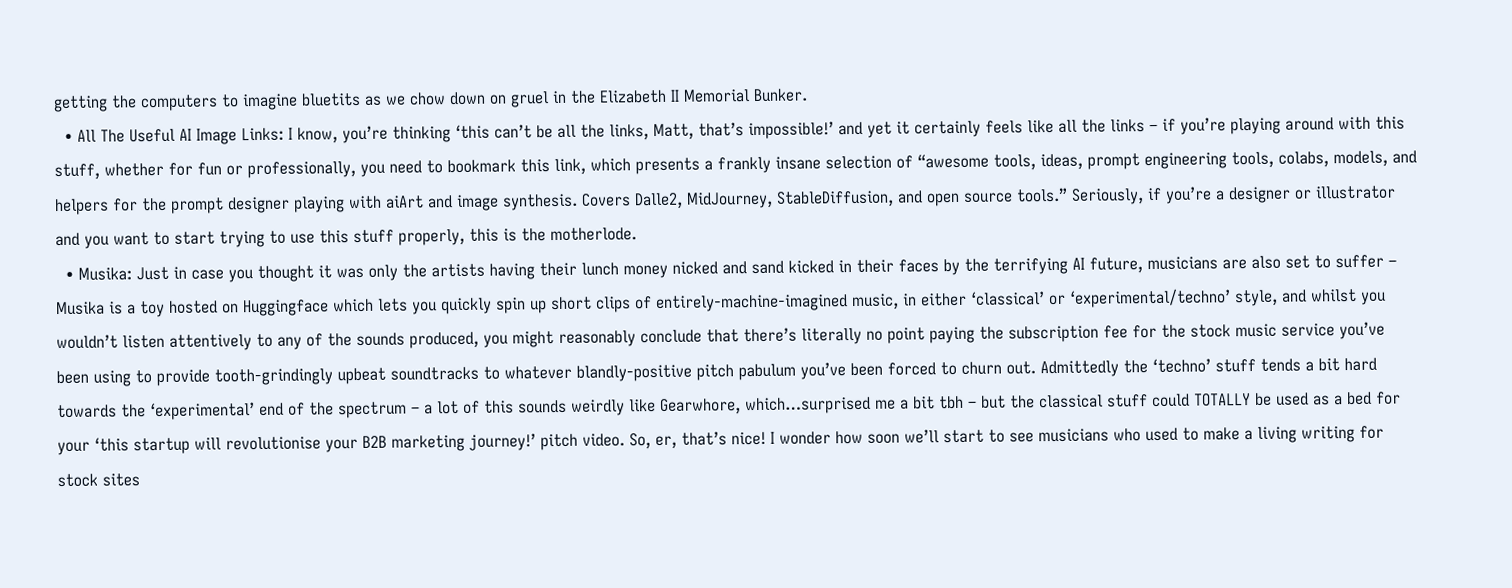getting the computers to imagine bluetits as we chow down on gruel in the Elizabeth II Memorial Bunker.
  • All The Useful AI Image Links: I know, you’re thinking ‘this can’t be all the links, Matt, that’s impossible!’ and yet it certainly feels like all the links – if you’re playing around with this stuff, whether for fun or professionally, you need to bookmark this link, which presents a frankly insane selection of “awesome tools, ideas, prompt engineering tools, colabs, models, and helpers for the prompt designer playing with aiArt and image synthesis. Covers Dalle2, MidJourney, StableDiffusion, and open source tools.” Seriously, if you’re a designer or illustrator and you want to start trying to use this stuff properly, this is the motherlode.
  • Musika: Just in case you thought it was only the artists having their lunch money nicked and sand kicked in their faces by the terrifying AI future, musicians are also set to suffer – Musika is a toy hosted on Huggingface which lets you quickly spin up short clips of entirely-machine-imagined music, in either ‘classical’ or ‘experimental/techno’ style, and whilst you wouldn’t listen attentively to any of the sounds produced, you might reasonably conclude that there’s literally no point paying the subscription fee for the stock music service you’ve been using to provide tooth-grindingly upbeat soundtracks to whatever blandly-positive pitch pabulum you’ve been forced to churn out. Admittedly the ‘techno’ stuff tends a bit hard towards the ‘experimental’ end of the spectrum – a lot of this sounds weirdly like Gearwhore, which…surprised me a bit tbh – but the classical stuff could TOTALLY be used as a bed for your ‘this startup will revolutionise your B2B marketing journey!’ pitch video. So, er, that’s nice! I wonder how soon we’ll start to see musicians who used to make a living writing for stock sites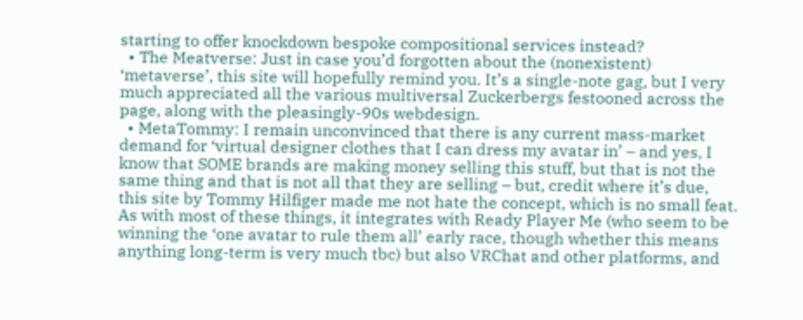starting to offer knockdown bespoke compositional services instead?
  • The Meatverse: Just in case you’d forgotten about the (nonexistent) ‘metaverse’, this site will hopefully remind you. It’s a single-note gag, but I very much appreciated all the various multiversal Zuckerbergs festooned across the page, along with the pleasingly-90s webdesign.
  • MetaTommy: I remain unconvinced that there is any current mass-market demand for ‘virtual designer clothes that I can dress my avatar in’ – and yes, I know that SOME brands are making money selling this stuff, but that is not the same thing and that is not all that they are selling – but, credit where it’s due, this site by Tommy Hilfiger made me not hate the concept, which is no small feat. As with most of these things, it integrates with Ready Player Me (who seem to be winning the ‘one avatar to rule them all’ early race, though whether this means anything long-term is very much tbc) but also VRChat and other platforms, and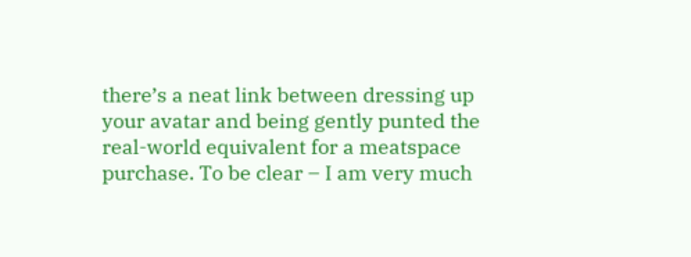there’s a neat link between dressing up your avatar and being gently punted the real-world equivalent for a meatspace purchase. To be clear – I am very much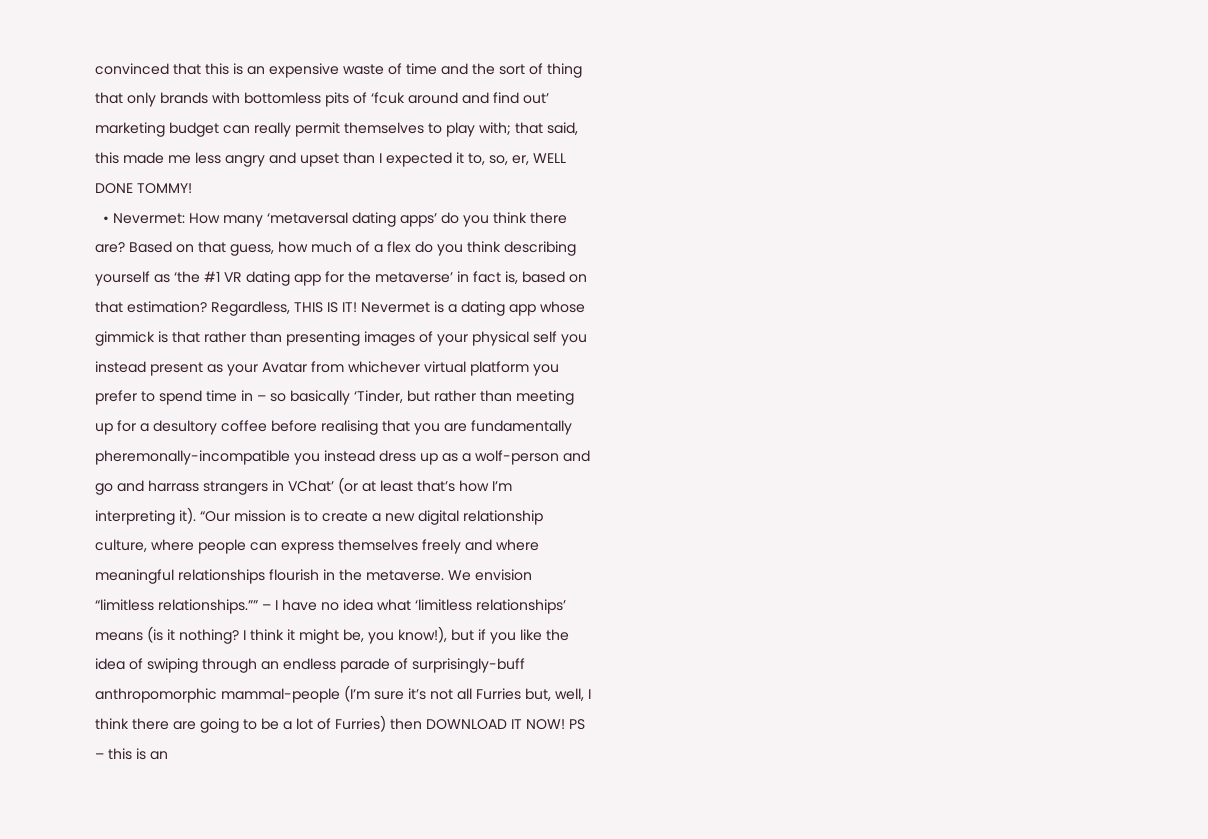convinced that this is an expensive waste of time and the sort of thing that only brands with bottomless pits of ‘fcuk around and find out’ marketing budget can really permit themselves to play with; that said, this made me less angry and upset than I expected it to, so, er, WELL DONE TOMMY!
  • Nevermet: How many ‘metaversal dating apps’ do you think there are? Based on that guess, how much of a flex do you think describing yourself as ‘the #1 VR dating app for the metaverse’ in fact is, based on that estimation? Regardless, THIS IS IT! Nevermet is a dating app whose gimmick is that rather than presenting images of your physical self you instead present as your Avatar from whichever virtual platform you prefer to spend time in – so basically ‘Tinder, but rather than meeting up for a desultory coffee before realising that you are fundamentally pheremonally-incompatible you instead dress up as a wolf-person and go and harrass strangers in VChat’ (or at least that’s how I’m  interpreting it). “Our mission is to create a new digital relationship culture, where people can express themselves freely and where meaningful relationships flourish in the metaverse. We envision “limitless relationships.”” – I have no idea what ‘limitless relationships’ means (is it nothing? I think it might be, you know!), but if you like the idea of swiping through an endless parade of surprisingly-buff anthropomorphic mammal-people (I’m sure it’s not all Furries but, well, I think there are going to be a lot of Furries) then DOWNLOAD IT NOW! PS – this is an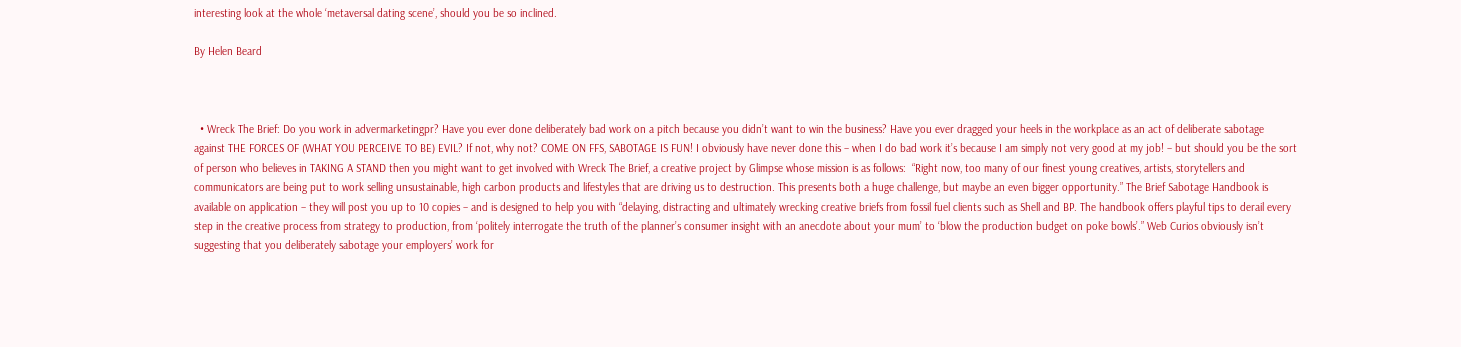interesting look at the whole ‘metaversal dating scene’, should you be so inclined.

By Helen Beard



  • Wreck The Brief: Do you work in advermarketingpr? Have you ever done deliberately bad work on a pitch because you didn’t want to win the business? Have you ever dragged your heels in the workplace as an act of deliberate sabotage against THE FORCES OF (WHAT YOU PERCEIVE TO BE) EVIL? If not, why not? COME ON FFS, SABOTAGE IS FUN! I obviously have never done this – when I do bad work it’s because I am simply not very good at my job! – but should you be the sort of person who believes in TAKING A STAND then you might want to get involved with Wreck The Brief, a creative project by Glimpse whose mission is as follows:  “Right now, too many of our finest young creatives, artists, storytellers and communicators are being put to work selling unsustainable, high carbon products and lifestyles that are driving us to destruction. This presents both a huge challenge, but maybe an even bigger opportunity.” The Brief Sabotage Handbook is available on application – they will post you up to 10 copies – and is designed to help you with “delaying, distracting and ultimately wrecking creative briefs from fossil fuel clients such as Shell and BP. The handbook offers playful tips to derail every step in the creative process from strategy to production, from ‘politely interrogate the truth of the planner’s consumer insight with an anecdote about your mum’ to ‘blow the production budget on poke bowls’.” Web Curios obviously isn’t suggesting that you deliberately sabotage your employers’ work for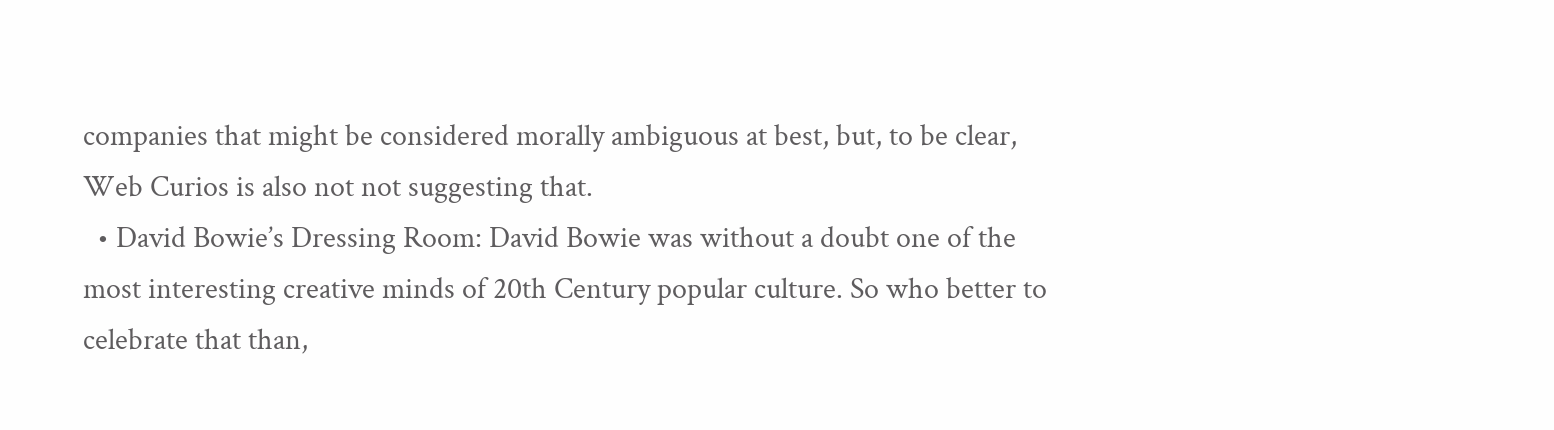companies that might be considered morally ambiguous at best, but, to be clear, Web Curios is also not not suggesting that.
  • David Bowie’s Dressing Room: David Bowie was without a doubt one of the most interesting creative minds of 20th Century popular culture. So who better to celebrate that than,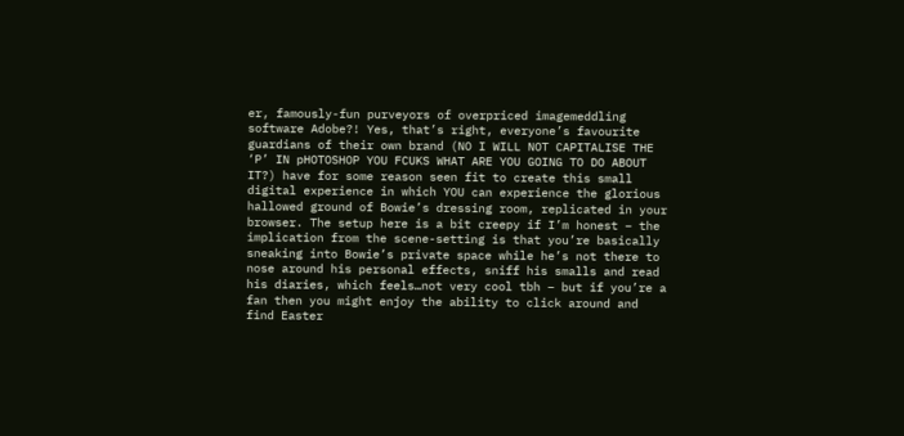er, famously-fun purveyors of overpriced imagemeddling software Adobe?! Yes, that’s right, everyone’s favourite guardians of their own brand (NO I WILL NOT CAPITALISE THE ‘P’ IN pHOTOSHOP YOU FCUKS WHAT ARE YOU GOING TO DO ABOUT IT?) have for some reason seen fit to create this small digital experience in which YOU can experience the glorious hallowed ground of Bowie’s dressing room, replicated in your browser. The setup here is a bit creepy if I’m honest – the implication from the scene-setting is that you’re basically sneaking into Bowie’s private space while he’s not there to nose around his personal effects, sniff his smalls and read his diaries, which feels…not very cool tbh – but if you’re a fan then you might enjoy the ability to click around and find Easter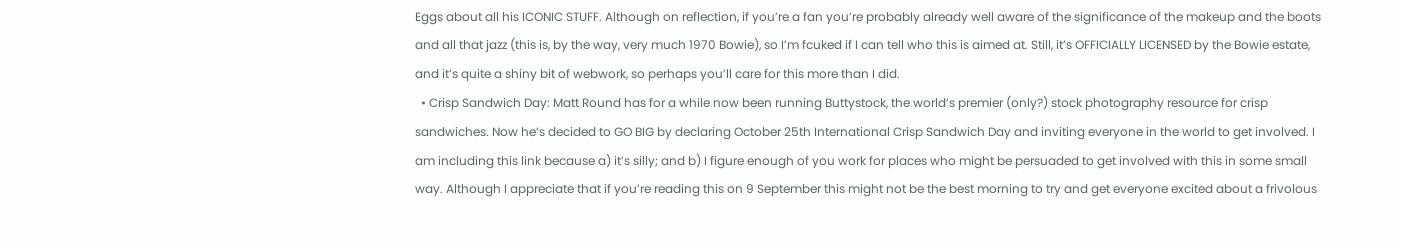Eggs about all his ICONIC STUFF. Although on reflection, if you’re a fan you’re probably already well aware of the significance of the makeup and the boots and all that jazz (this is, by the way, very much 1970 Bowie), so I’m fcuked if I can tell who this is aimed at. Still, it’s OFFICIALLY LICENSED by the Bowie estate, and it’s quite a shiny bit of webwork, so perhaps you’ll care for this more than I did.
  • Crisp Sandwich Day: Matt Round has for a while now been running Buttystock, the world’s premier (only?) stock photography resource for crisp sandwiches. Now he’s decided to GO BIG by declaring October 25th International Crisp Sandwich Day and inviting everyone in the world to get involved. I am including this link because a) it’s silly; and b) I figure enough of you work for places who might be persuaded to get involved with this in some small way. Although I appreciate that if you’re reading this on 9 September this might not be the best morning to try and get everyone excited about a frivolous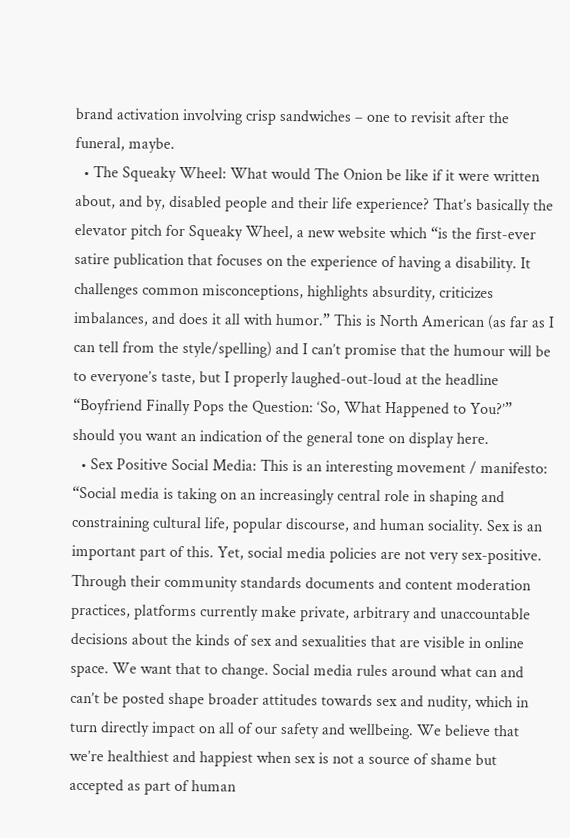brand activation involving crisp sandwiches – one to revisit after the funeral, maybe.
  • The Squeaky Wheel: What would The Onion be like if it were written about, and by, disabled people and their life experience? That’s basically the elevator pitch for Squeaky Wheel, a new website which “is the first-ever satire publication that focuses on the experience of having a disability. It challenges common misconceptions, highlights absurdity, criticizes imbalances, and does it all with humor.” This is North American (as far as I can tell from the style/spelling) and I can’t promise that the humour will be to everyone’s taste, but I properly laughed-out-loud at the headline “Boyfriend Finally Pops the Question: ‘So, What Happened to You?’” should you want an indication of the general tone on display here.
  • Sex Positive Social Media: This is an interesting movement / manifesto: “Social media is taking on an increasingly central role in shaping and constraining cultural life, popular discourse, and human sociality. Sex is an important part of this. Yet, social media policies are not very sex-positive. Through their community standards documents and content moderation practices, platforms currently make private, arbitrary and unaccountable decisions about the kinds of sex and sexualities that are visible in online space. We want that to change. Social media rules around what can and can’t be posted shape broader attitudes towards sex and nudity, which in turn directly impact on all of our safety and wellbeing. We believe that we’re healthiest and happiest when sex is not a source of shame but accepted as part of human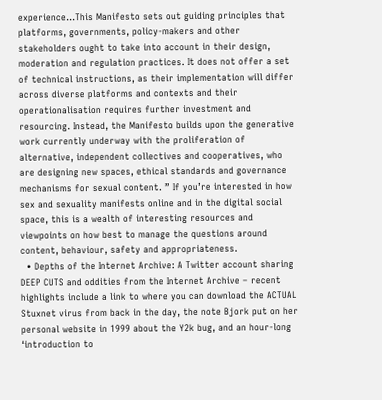experience…This Manifesto sets out guiding principles that platforms, governments, policy-makers and other stakeholders ought to take into account in their design, moderation and regulation practices. It does not offer a set of technical instructions, as their implementation will differ across diverse platforms and contexts and their operationalisation requires further investment and resourcing. Instead, the Manifesto builds upon the generative work currently underway with the proliferation of alternative, independent collectives and cooperatives, who are designing new spaces, ethical standards and governance mechanisms for sexual content. ” If you’re interested in how sex and sexuality manifests online and in the digital social space, this is a wealth of interesting resources and viewpoints on how best to manage the questions around content, behaviour, safety and appropriateness.
  • Depths of the Internet Archive: A Twitter account sharing DEEP CUTS and oddities from the Internet Archive – recent highlights include a link to where you can download the ACTUAL Stuxnet virus from back in the day, the note Bjork put on her personal website in 1999 about the Y2k bug, and an hour-long ‘introduction to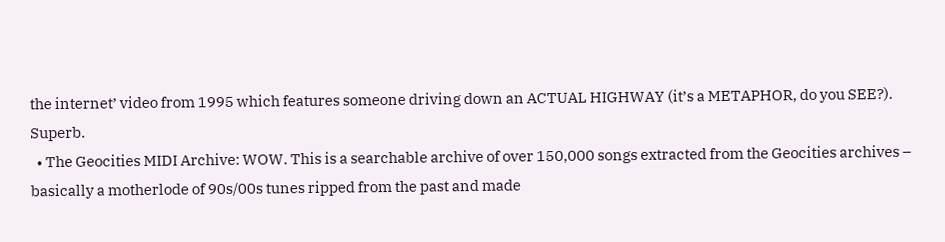the internet’ video from 1995 which features someone driving down an ACTUAL HIGHWAY (it’s a METAPHOR, do you SEE?). Superb.
  • The Geocities MIDI Archive: WOW. This is a searchable archive of over 150,000 songs extracted from the Geocities archives – basically a motherlode of 90s/00s tunes ripped from the past and made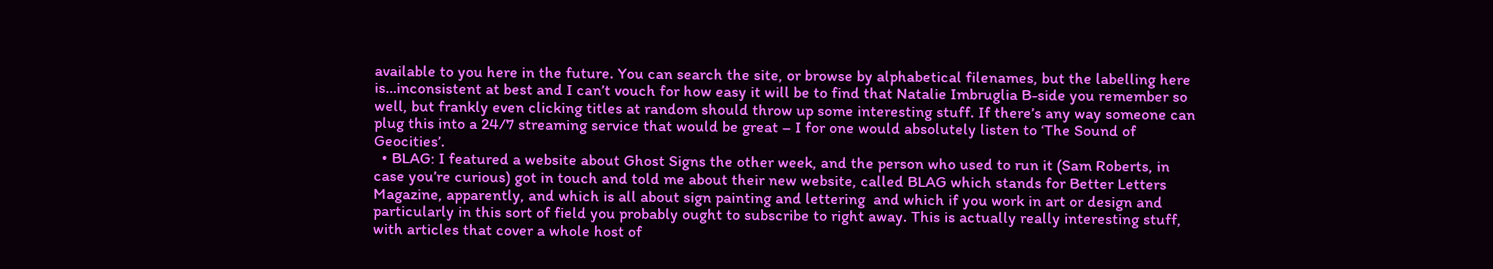available to you here in the future. You can search the site, or browse by alphabetical filenames, but the labelling here is…inconsistent at best and I can’t vouch for how easy it will be to find that Natalie Imbruglia B-side you remember so well, but frankly even clicking titles at random should throw up some interesting stuff. If there’s any way someone can plug this into a 24/7 streaming service that would be great – I for one would absolutely listen to ‘The Sound of Geocities’.
  • BLAG: I featured a website about Ghost Signs the other week, and the person who used to run it (Sam Roberts, in case you’re curious) got in touch and told me about their new website, called BLAG which stands for Better Letters Magazine, apparently, and which is all about sign painting and lettering  and which if you work in art or design and particularly in this sort of field you probably ought to subscribe to right away. This is actually really interesting stuff, with articles that cover a whole host of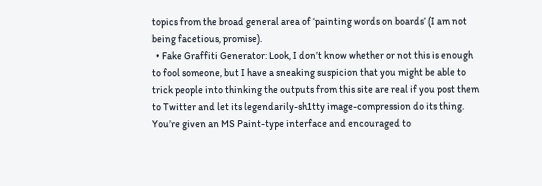topics from the broad general area of ‘painting words on boards’ (I am not being facetious, promise).
  • Fake Graffiti Generator: Look, I don’t know whether or not this is enough to fool someone, but I have a sneaking suspicion that you might be able to trick people into thinking the outputs from this site are real if you post them to Twitter and let its legendarily-sh1tty image-compression do its thing. You’re given an MS Paint-type interface and encouraged to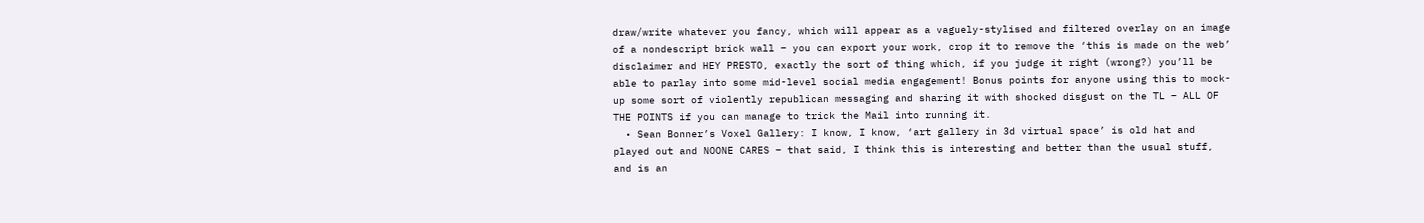draw/write whatever you fancy, which will appear as a vaguely-stylised and filtered overlay on an image of a nondescript brick wall – you can export your work, crop it to remove the ‘this is made on the web’ disclaimer and HEY PRESTO, exactly the sort of thing which, if you judge it right (wrong?) you’ll be able to parlay into some mid-level social media engagement! Bonus points for anyone using this to mock-up some sort of violently republican messaging and sharing it with shocked disgust on the TL – ALL OF THE POINTS if you can manage to trick the Mail into running it.
  • Sean Bonner’s Voxel Gallery: I know, I know, ‘art gallery in 3d virtual space’ is old hat and played out and NOONE CARES – that said, I think this is interesting and better than the usual stuff, and is an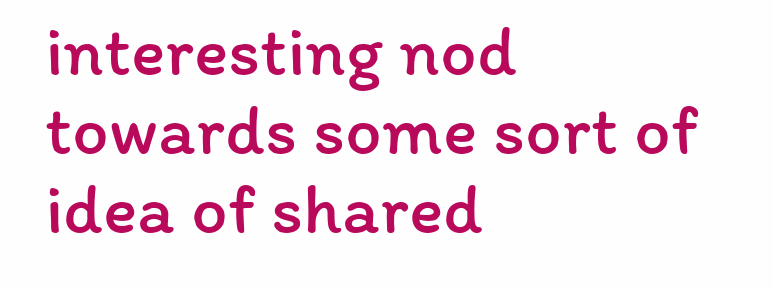interesting nod towards some sort of idea of shared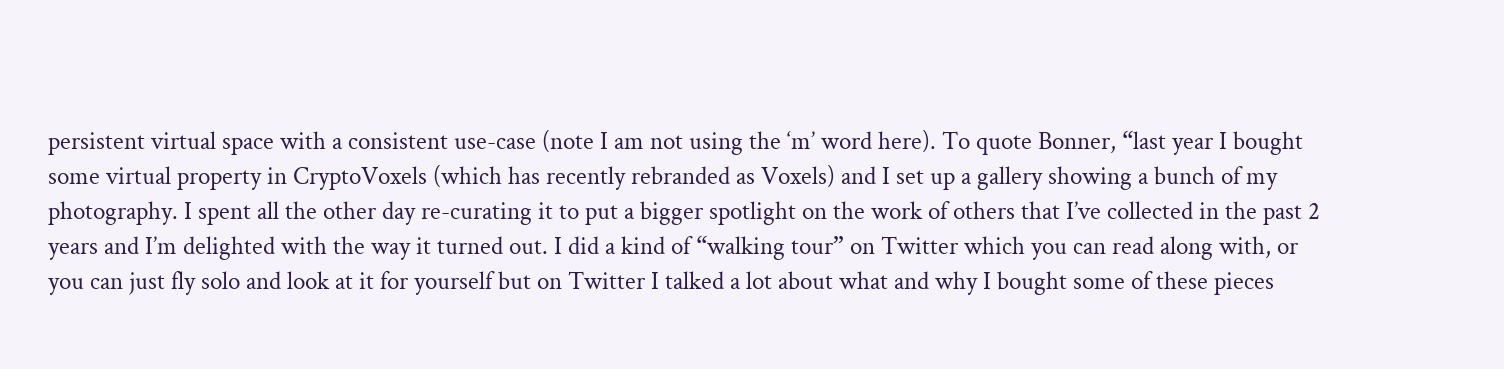persistent virtual space with a consistent use-case (note I am not using the ‘m’ word here). To quote Bonner, “last year I bought some virtual property in CryptoVoxels (which has recently rebranded as Voxels) and I set up a gallery showing a bunch of my photography. I spent all the other day re-curating it to put a bigger spotlight on the work of others that I’ve collected in the past 2 years and I’m delighted with the way it turned out. I did a kind of “walking tour” on Twitter which you can read along with, or you can just fly solo and look at it for yourself but on Twitter I talked a lot about what and why I bought some of these pieces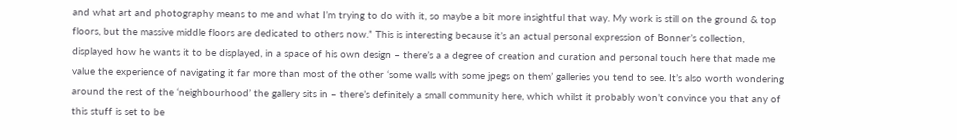and what art and photography means to me and what I’m trying to do with it, so maybe a bit more insightful that way. My work is still on the ground & top floors, but the massive middle floors are dedicated to others now.” This is interesting because it’s an actual personal expression of Bonner’s collection, displayed how he wants it to be displayed, in a space of his own design – there’s a a degree of creation and curation and personal touch here that made me value the experience of navigating it far more than most of the other ‘some walls with some jpegs on them’ galleries you tend to see. It’s also worth wondering around the rest of the ‘neighbourhood’ the gallery sits in – there’s definitely a small community here, which whilst it probably won’t convince you that any of this stuff is set to be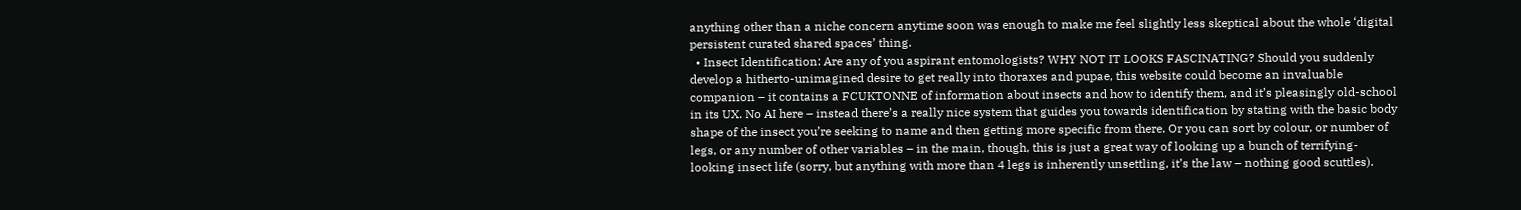anything other than a niche concern anytime soon was enough to make me feel slightly less skeptical about the whole ‘digital persistent curated shared spaces’ thing.
  • Insect Identification: Are any of you aspirant entomologists? WHY NOT IT LOOKS FASCINATING? Should you suddenly develop a hitherto-unimagined desire to get really into thoraxes and pupae, this website could become an invaluable companion – it contains a FCUKTONNE of information about insects and how to identify them, and it’s pleasingly old-school in its UX. No AI here – instead there’s a really nice system that guides you towards identification by stating with the basic body shape of the insect you’re seeking to name and then getting more specific from there. Or you can sort by colour, or number of legs, or any number of other variables – in the main, though, this is just a great way of looking up a bunch of terrifying-looking insect life (sorry, but anything with more than 4 legs is inherently unsettling, it’s the law – nothing good scuttles).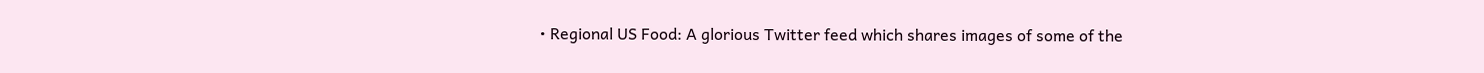• Regional US Food: A glorious Twitter feed which shares images of some of the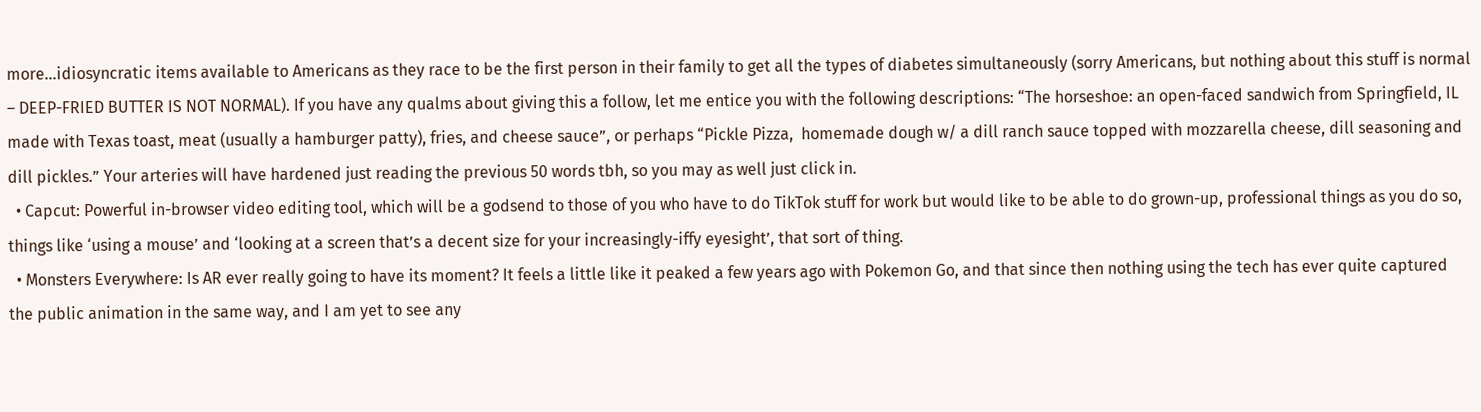more…idiosyncratic items available to Americans as they race to be the first person in their family to get all the types of diabetes simultaneously (sorry Americans, but nothing about this stuff is normal – DEEP-FRIED BUTTER IS NOT NORMAL). If you have any qualms about giving this a follow, let me entice you with the following descriptions: “The horseshoe: an open-faced sandwich from Springfield, IL made with Texas toast, meat (usually a hamburger patty), fries, and cheese sauce”, or perhaps “Pickle Pizza,  homemade dough w/ a dill ranch sauce topped with mozzarella cheese, dill seasoning and dill pickles.” Your arteries will have hardened just reading the previous 50 words tbh, so you may as well just click in.
  • Capcut: Powerful in-browser video editing tool, which will be a godsend to those of you who have to do TikTok stuff for work but would like to be able to do grown-up, professional things as you do so, things like ‘using a mouse’ and ‘looking at a screen that’s a decent size for your increasingly-iffy eyesight’, that sort of thing.
  • Monsters Everywhere: Is AR ever really going to have its moment? It feels a little like it peaked a few years ago with Pokemon Go, and that since then nothing using the tech has ever quite captured the public animation in the same way, and I am yet to see any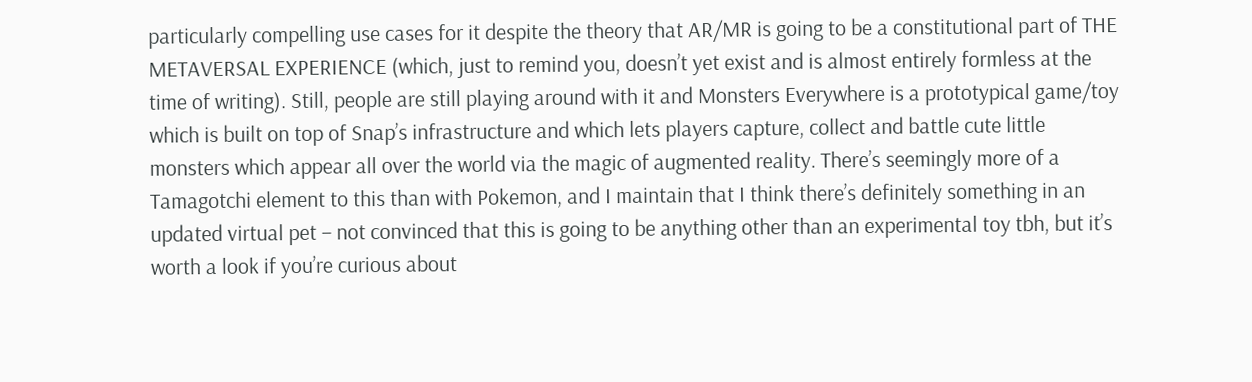particularly compelling use cases for it despite the theory that AR/MR is going to be a constitutional part of THE METAVERSAL EXPERIENCE (which, just to remind you, doesn’t yet exist and is almost entirely formless at the time of writing). Still, people are still playing around with it and Monsters Everywhere is a prototypical game/toy which is built on top of Snap’s infrastructure and which lets players capture, collect and battle cute little monsters which appear all over the world via the magic of augmented reality. There’s seemingly more of a Tamagotchi element to this than with Pokemon, and I maintain that I think there’s definitely something in an updated virtual pet – not convinced that this is going to be anything other than an experimental toy tbh, but it’s worth a look if you’re curious about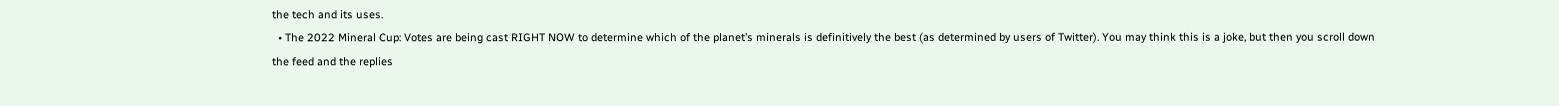the tech and its uses.
  • The 2022 Mineral Cup: Votes are being cast RIGHT NOW to determine which of the planet’s minerals is definitively the best (as determined by users of Twitter). You may think this is a joke, but then you scroll down the feed and the replies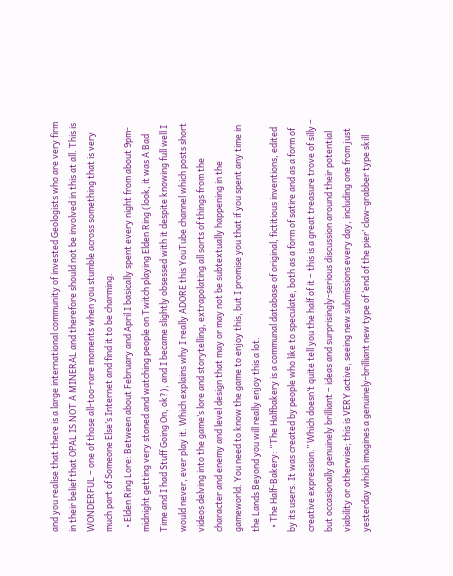and you realise that there is a large international community of invested Geologists who are very firm in their belief that OPAL IS NOT A MINERAL and therefore should not be involved in this at all. This is WONDERFUL – one of those all-too-rare moments when you stumble across something that is very much part of Someone Else’s Internet and find it to be charming.
  • Elden Ring Lore: Between about February and April I basically spent every night from about 9pm-midnight getting very stoned and watching people on Twitch playing Elden Ring (look, it was A Bad Time and I had Stuff Going On, ok?), and I became slightly obsessed with it despite knowing full well I would never, ever play it. Which explains why I really ADORE this YouTube channel which posts short videos delving into the game’s lore and storytelling, extrapolating all sorts of things from the character and enemy and level design that may or may not be subtextually happening in the gameworld. You need to know the game to enjoy this, but I promise you that if you spent any time in the Lands Beyond you will really enjoy this a lot.
  • The Half-Bakery: “The Halfbakery is a communal database of original, fictitious inventions, edited by its users. It was created by people who like to speculate, both as a form of satire and as a form of creative expression.” Which doesn’t quite tell you the half of it – this is a great treasure trove of silly – but occasionally genuinely brilliant – ideas and surprisingly-serious discussion around their potential viability or otherwise; this is VERY active, seeing new submissions every day, including one from just yesterday which imagines a genuinely-brilliant new type of ‘end of the pier’ claw-grabber type skill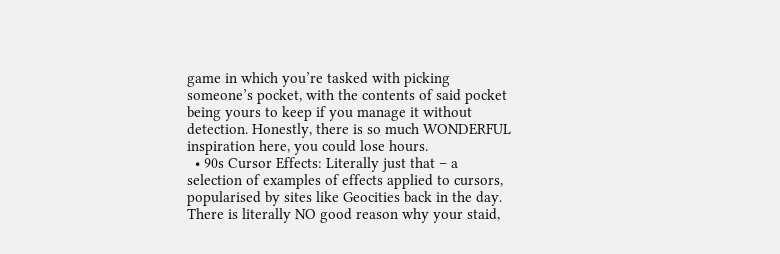game in which you’re tasked with picking someone’s pocket, with the contents of said pocket being yours to keep if you manage it without detection. Honestly, there is so much WONDERFUL inspiration here, you could lose hours.
  • 90s Cursor Effects: Literally just that – a selection of examples of effects applied to cursors, popularised by sites like Geocities back in the day. There is literally NO good reason why your staid,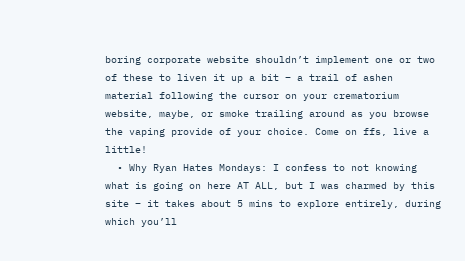boring corporate website shouldn’t implement one or two of these to liven it up a bit – a trail of ashen material following the cursor on your crematorium website, maybe, or smoke trailing around as you browse the vaping provide of your choice. Come on ffs, live a little!
  • Why Ryan Hates Mondays: I confess to not knowing what is going on here AT ALL, but I was charmed by this site – it takes about 5 mins to explore entirely, during which you’ll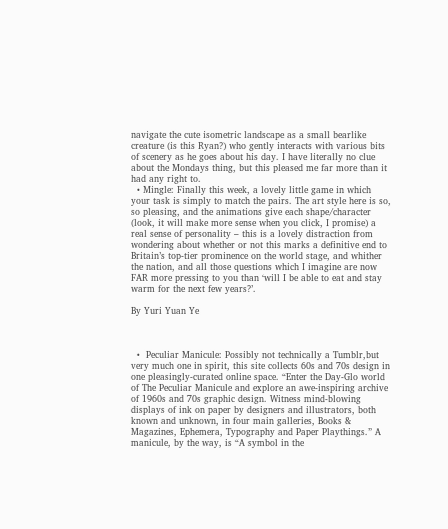navigate the cute isometric landscape as a small bearlike creature (is this Ryan?) who gently interacts with various bits of scenery as he goes about his day. I have literally no clue about the Mondays thing, but this pleased me far more than it had any right to.
  • Mingle: Finally this week, a lovely little game in which your task is simply to match the pairs. The art style here is so, so pleasing, and the animations give each shape/character (look, it will make more sense when you click, I promise) a real sense of personality – this is a lovely distraction from wondering about whether or not this marks a definitive end to Britain’s top-tier prominence on the world stage, and whither the nation, and all those questions which I imagine are now FAR more pressing to you than ‘will I be able to eat and stay warm for the next few years?’.

By Yuri Yuan Ye



  •  Peculiar Manicule: Possibly not technically a Tumblr,but very much one in spirit, this site collects 60s and 70s design in one pleasingly-curated online space. “Enter the Day-Glo world of The Peculiar Manicule and explore an awe-inspiring archive of 1960s and 70s graphic design. Witness mind-blowing displays of ink on paper by designers and illustrators, both known and unknown, in four main galleries, Books & Magazines, Ephemera, Typography and Paper Playthings.” A manicule, by the way, is “A symbol in the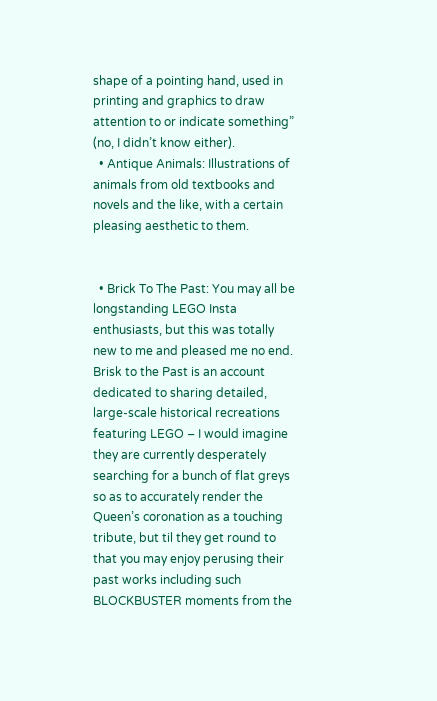shape of a pointing hand, used in printing and graphics to draw attention to or indicate something” (no, I didn’t know either).
  • Antique Animals: Illustrations of animals from old textbooks and novels and the like, with a certain pleasing aesthetic to them.


  • Brick To The Past: You may all be longstanding LEGO Insta enthusiasts, but this was totally new to me and pleased me no end. Brisk to the Past is an account dedicated to sharing detailed, large-scale historical recreations featuring LEGO – I would imagine they are currently desperately searching for a bunch of flat greys so as to accurately render the Queen’s coronation as a touching tribute, but til they get round to that you may enjoy perusing their past works including such BLOCKBUSTER moments from the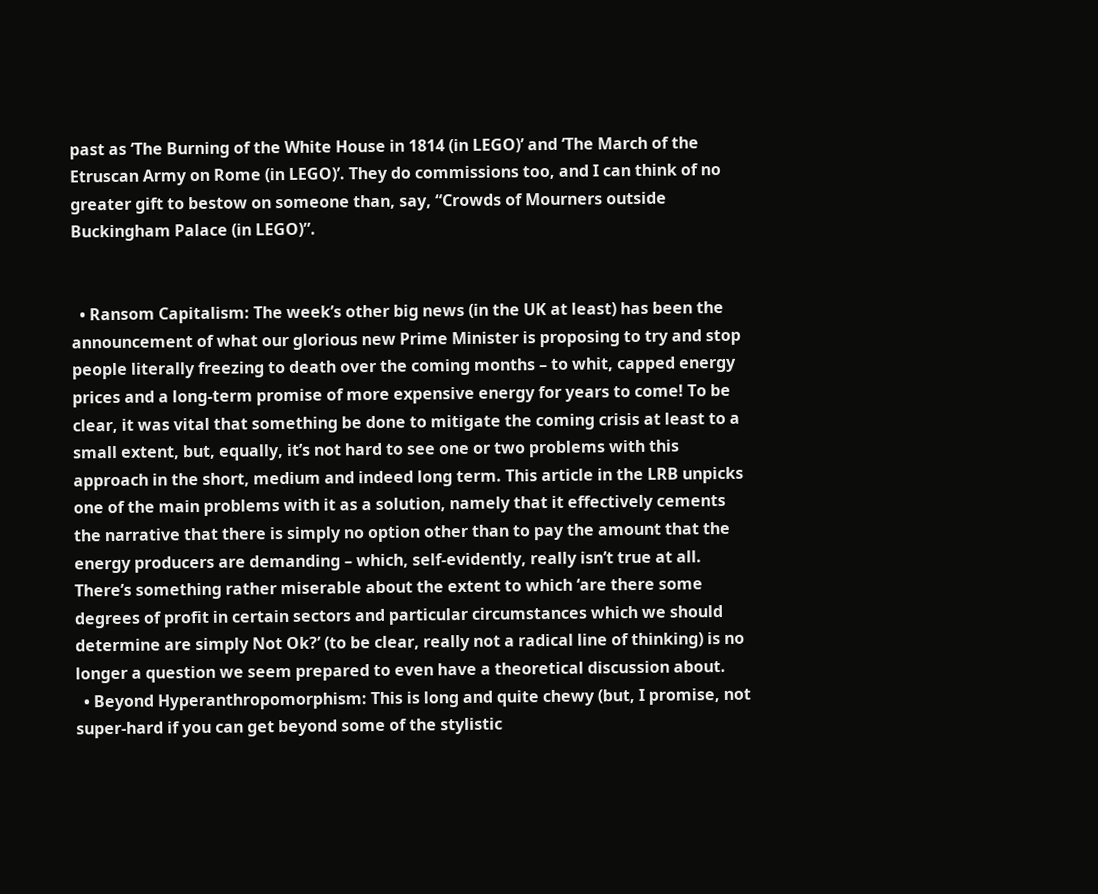past as ‘The Burning of the White House in 1814 (in LEGO)’ and ‘The March of the Etruscan Army on Rome (in LEGO)’. They do commissions too, and I can think of no greater gift to bestow on someone than, say, “Crowds of Mourners outside Buckingham Palace (in LEGO)”.


  • Ransom Capitalism: The week’s other big news (in the UK at least) has been the announcement of what our glorious new Prime Minister is proposing to try and stop people literally freezing to death over the coming months – to whit, capped energy prices and a long-term promise of more expensive energy for years to come! To be clear, it was vital that something be done to mitigate the coming crisis at least to a small extent, but, equally, it’s not hard to see one or two problems with this approach in the short, medium and indeed long term. This article in the LRB unpicks one of the main problems with it as a solution, namely that it effectively cements the narrative that there is simply no option other than to pay the amount that the energy producers are demanding – which, self-evidently, really isn’t true at all. There’s something rather miserable about the extent to which ‘are there some degrees of profit in certain sectors and particular circumstances which we should determine are simply Not Ok?’ (to be clear, really not a radical line of thinking) is no longer a question we seem prepared to even have a theoretical discussion about.
  • Beyond Hyperanthropomorphism: This is long and quite chewy (but, I promise, not super-hard if you can get beyond some of the stylistic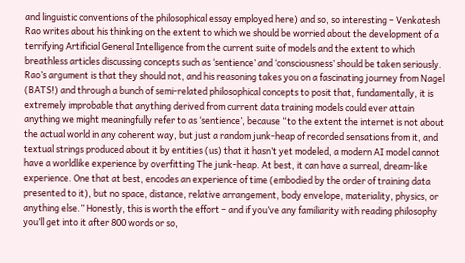and linguistic conventions of the philosophical essay employed here) and so, so interesting – Venkatesh Rao writes about his thinking on the extent to which we should be worried about the development of a terrifying Artificial General Intelligence from the current suite of models and the extent to which breathless articles discussing concepts such as ‘sentience’ and ‘consciousness’ should be taken seriously. Rao’s argument is that they should not, and his reasoning takes you on a fascinating journey from Nagel (BATS!) and through a bunch of semi-related philosophical concepts to posit that, fundamentally, it is extremely improbable that anything derived from current data training models could ever attain anything we might meaningfully refer to as ‘sentience’, because “to the extent the internet is not about the actual world in any coherent way, but just a random junk-heap of recorded sensations from it, and textual strings produced about it by entities (us) that it hasn’t yet modeled, a modern AI model cannot have a worldlike experience by overfitting The junk-heap. At best, it can have a surreal, dream-like experience. One that at best, encodes an experience of time (embodied by the order of training data presented to it), but no space, distance, relative arrangement, body envelope, materiality, physics, or anything else.” Honestly, this is worth the effort – and if you’ve any familiarity with reading philosophy you’ll get into it after 800 words or so,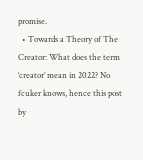promise.
  • Towards a Theory of The Creator: What does the term ‘creator’ mean in 2022? No fcuker knows, hence this post by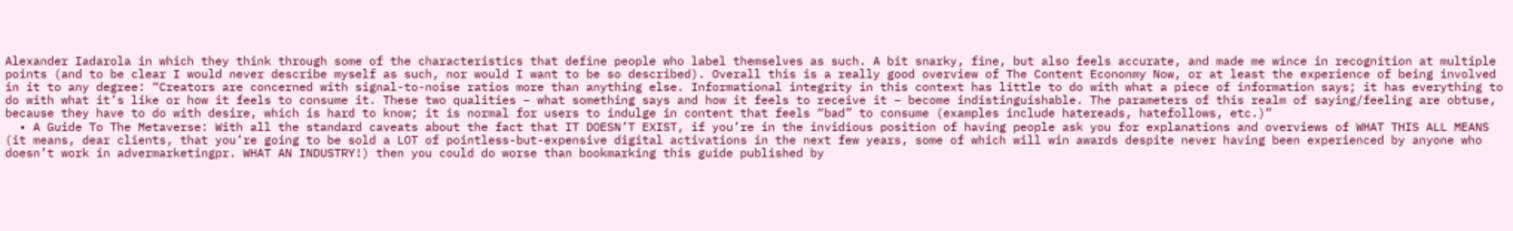Alexander Iadarola in which they think through some of the characteristics that define people who label themselves as such. A bit snarky, fine, but also feels accurate, and made me wince in recognition at multiple points (and to be clear I would never describe myself as such, nor would I want to be so described). Overall this is a really good overview of The Content Econonmy Now, or at least the experience of being involved in it to any degree: “Creators are concerned with signal-to-noise ratios more than anything else. Informational integrity in this context has little to do with what a piece of information says; it has everything to do with what it’s like or how it feels to consume it. These two qualities – what something says and how it feels to receive it – become indistinguishable. The parameters of this realm of saying/feeling are obtuse, because they have to do with desire, which is hard to know; it is normal for users to indulge in content that feels “bad” to consume (examples include hatereads, hatefollows, etc.)”
  • A Guide To The Metaverse: With all the standard caveats about the fact that IT DOESN’T EXIST, if you’re in the invidious position of having people ask you for explanations and overviews of WHAT THIS ALL MEANS (it means, dear clients, that you’re going to be sold a LOT of pointless-but-expensive digital activations in the next few years, some of which will win awards despite never having been experienced by anyone who doesn’t work in advermarketingpr. WHAT AN INDUSTRY!) then you could do worse than bookmarking this guide published by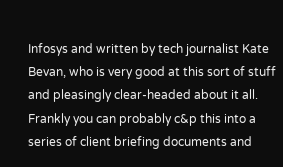Infosys and written by tech journalist Kate Bevan, who is very good at this sort of stuff and pleasingly clear-headed about it all. Frankly you can probably c&p this into a series of client briefing documents and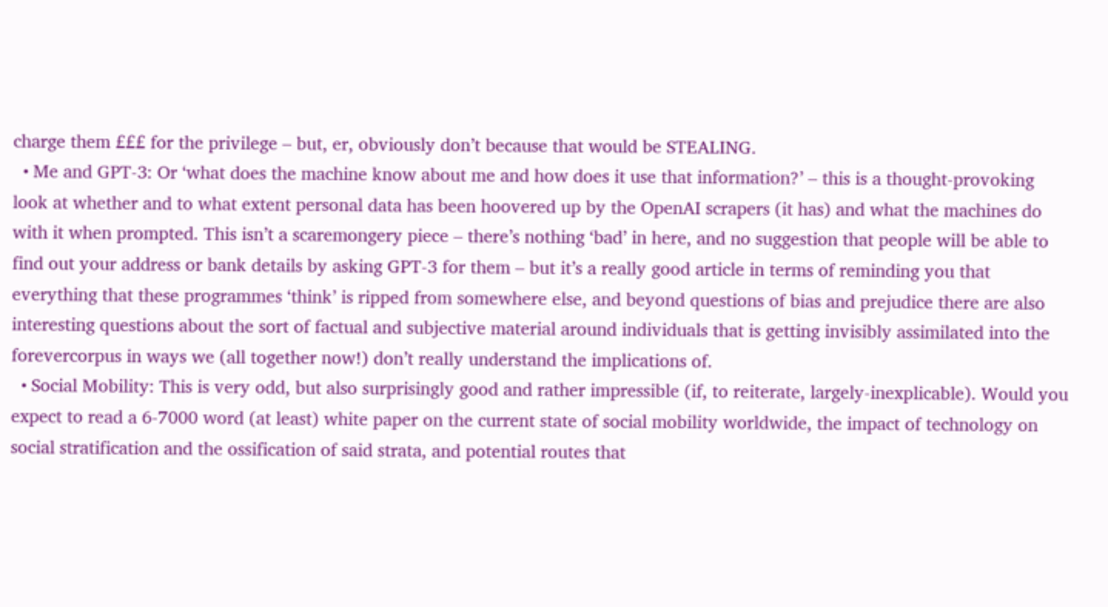charge them £££ for the privilege – but, er, obviously don’t because that would be STEALING.
  • Me and GPT-3: Or ‘what does the machine know about me and how does it use that information?’ – this is a thought-provoking look at whether and to what extent personal data has been hoovered up by the OpenAI scrapers (it has) and what the machines do with it when prompted. This isn’t a scaremongery piece – there’s nothing ‘bad’ in here, and no suggestion that people will be able to find out your address or bank details by asking GPT-3 for them – but it’s a really good article in terms of reminding you that everything that these programmes ‘think’ is ripped from somewhere else, and beyond questions of bias and prejudice there are also interesting questions about the sort of factual and subjective material around individuals that is getting invisibly assimilated into the forevercorpus in ways we (all together now!) don’t really understand the implications of.
  • Social Mobility: This is very odd, but also surprisingly good and rather impressible (if, to reiterate, largely-inexplicable). Would you expect to read a 6-7000 word (at least) white paper on the current state of social mobility worldwide, the impact of technology on social stratification and the ossification of said strata, and potential routes that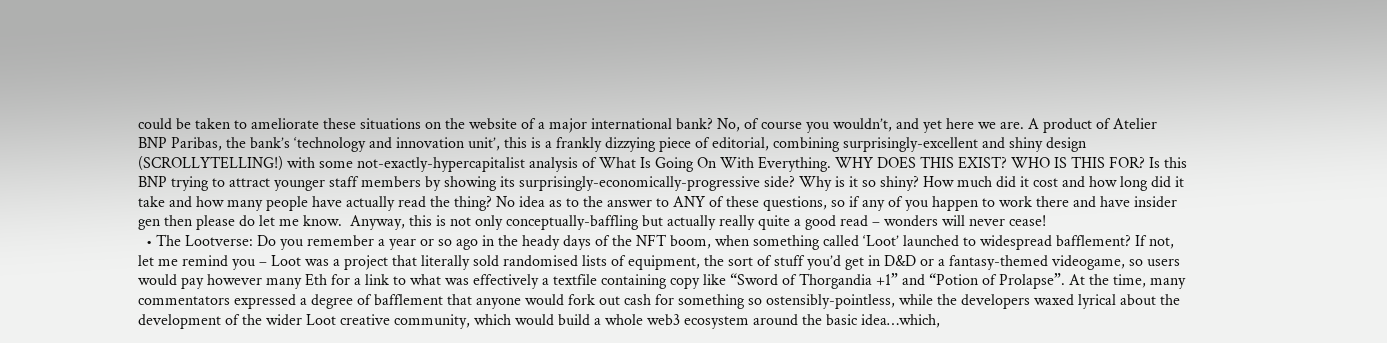could be taken to ameliorate these situations on the website of a major international bank? No, of course you wouldn’t, and yet here we are. A product of Atelier BNP Paribas, the bank’s ‘technology and innovation unit’, this is a frankly dizzying piece of editorial, combining surprisingly-excellent and shiny design (SCROLLYTELLING!) with some not-exactly-hypercapitalist analysis of What Is Going On With Everything. WHY DOES THIS EXIST? WHO IS THIS FOR? Is this BNP trying to attract younger staff members by showing its surprisingly-economically-progressive side? Why is it so shiny? How much did it cost and how long did it take and how many people have actually read the thing? No idea as to the answer to ANY of these questions, so if any of you happen to work there and have insider gen then please do let me know.  Anyway, this is not only conceptually-baffling but actually really quite a good read – wonders will never cease!
  • The Lootverse: Do you remember a year or so ago in the heady days of the NFT boom, when something called ‘Loot’ launched to widespread bafflement? If not, let me remind you – Loot was a project that literally sold randomised lists of equipment, the sort of stuff you’d get in D&D or a fantasy-themed videogame, so users would pay however many Eth for a link to what was effectively a textfile containing copy like “Sword of Thorgandia +1” and “Potion of Prolapse”. At the time, many commentators expressed a degree of bafflement that anyone would fork out cash for something so ostensibly-pointless, while the developers waxed lyrical about the development of the wider Loot creative community, which would build a whole web3 ecosystem around the basic idea…which,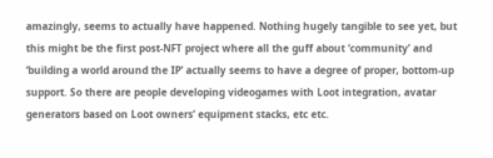amazingly, seems to actually have happened. Nothing hugely tangible to see yet, but this might be the first post-NFT project where all the guff about ‘community’ and ‘building a world around the IP’ actually seems to have a degree of proper, bottom-up support. So there are people developing videogames with Loot integration, avatar generators based on Loot owners’ equipment stacks, etc etc.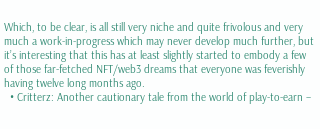Which, to be clear, is all still very niche and quite frivolous and very much a work-in-progress which may never develop much further, but it’s interesting that this has at least slightly started to embody a few of those far-fetched NFT/web3 dreams that everyone was feverishly having twelve long months ago.
  • Critterz: Another cautionary tale from the world of play-to-earn –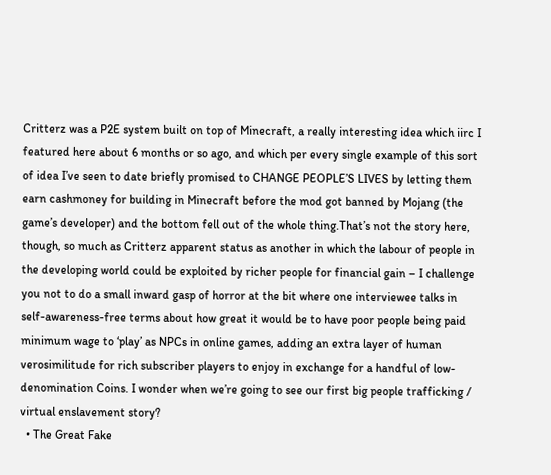Critterz was a P2E system built on top of Minecraft, a really interesting idea which iirc I featured here about 6 months or so ago, and which per every single example of this sort of idea I’ve seen to date briefly promised to CHANGE PEOPLE’S LIVES by letting them earn cashmoney for building in Minecraft before the mod got banned by Mojang (the game’s developer) and the bottom fell out of the whole thing.That’s not the story here, though, so much as Critterz apparent status as another in which the labour of people in the developing world could be exploited by richer people for financial gain – I challenge you not to do a small inward gasp of horror at the bit where one interviewee talks in self-awareness-free terms about how great it would be to have poor people being paid minimum wage to ‘play’ as NPCs in online games, adding an extra layer of human verosimilitude for rich subscriber players to enjoy in exchange for a handful of low-denomination Coins. I wonder when we’re going to see our first big people trafficking / virtual enslavement story?
  • The Great Fake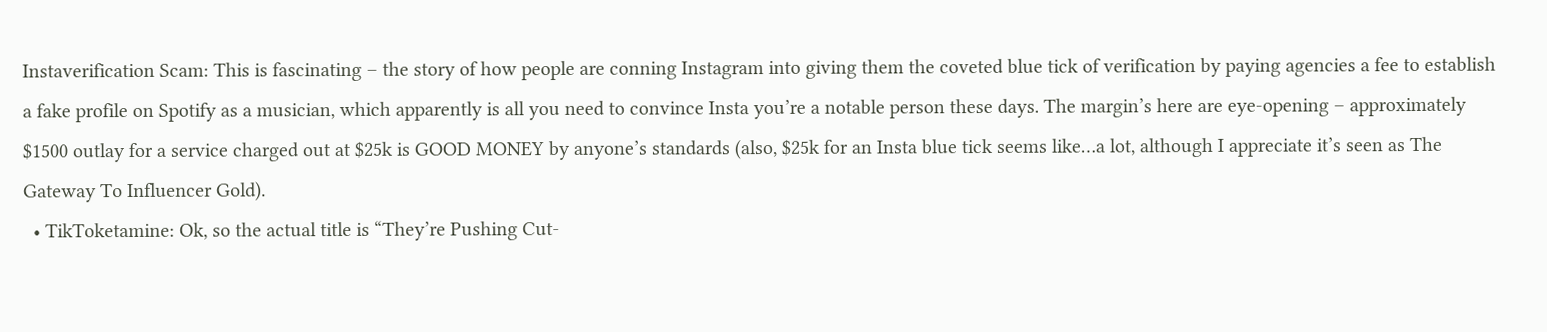Instaverification Scam: This is fascinating – the story of how people are conning Instagram into giving them the coveted blue tick of verification by paying agencies a fee to establish a fake profile on Spotify as a musician, which apparently is all you need to convince Insta you’re a notable person these days. The margin’s here are eye-opening – approximately $1500 outlay for a service charged out at $25k is GOOD MONEY by anyone’s standards (also, $25k for an Insta blue tick seems like…a lot, although I appreciate it’s seen as The Gateway To Influencer Gold).
  • TikToketamine: Ok, so the actual title is “They’re Pushing Cut-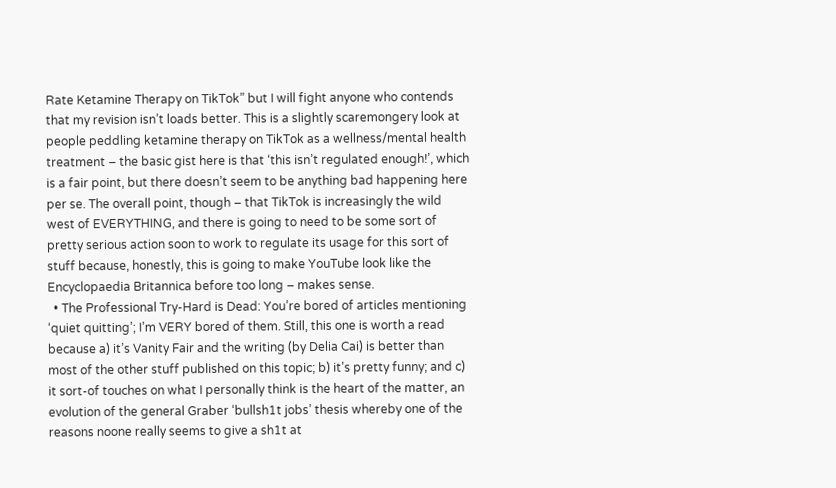Rate Ketamine Therapy on TikTok” but I will fight anyone who contends that my revision isn’t loads better. This is a slightly scaremongery look at people peddling ketamine therapy on TikTok as a wellness/mental health treatment – the basic gist here is that ‘this isn’t regulated enough!’, which is a fair point, but there doesn’t seem to be anything bad happening here per se. The overall point, though – that TikTok is increasingly the wild west of EVERYTHING, and there is going to need to be some sort of pretty serious action soon to work to regulate its usage for this sort of stuff because, honestly, this is going to make YouTube look like the Encyclopaedia Britannica before too long – makes sense.
  • The Professional Try-Hard is Dead: You’re bored of articles mentioning ‘quiet quitting’; I’m VERY bored of them. Still, this one is worth a read because a) it’s Vanity Fair and the writing (by Delia Cai) is better than most of the other stuff published on this topic; b) it’s pretty funny; and c) it sort-of touches on what I personally think is the heart of the matter, an evolution of the general Graber ‘bullsh1t jobs’ thesis whereby one of the reasons noone really seems to give a sh1t at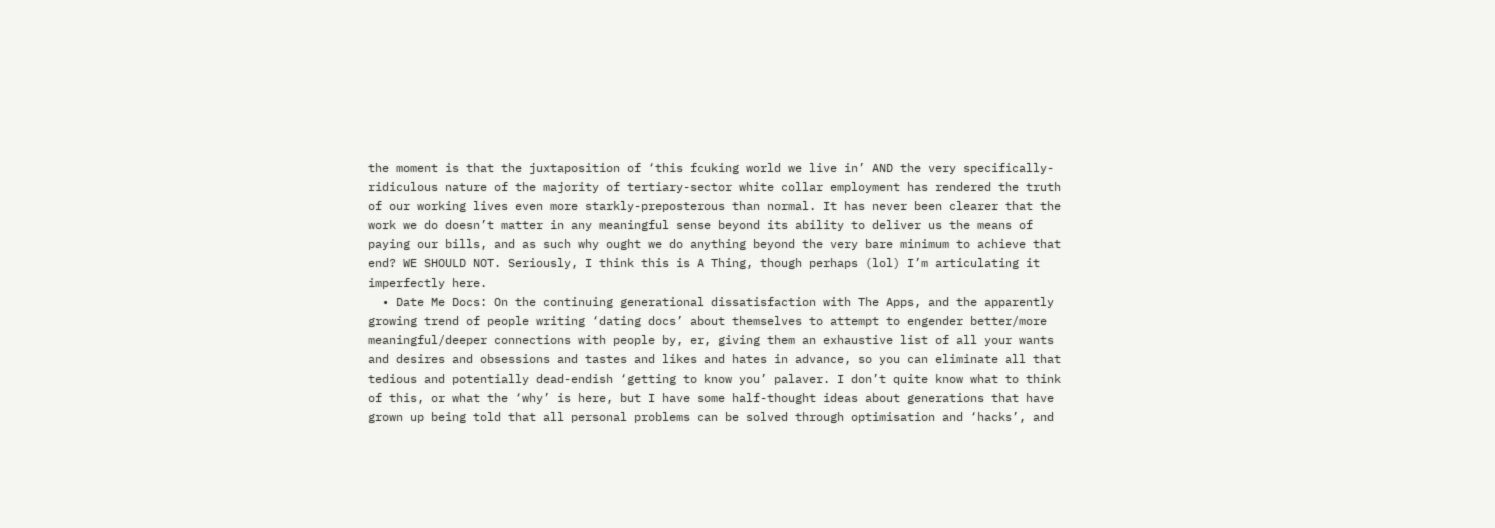the moment is that the juxtaposition of ‘this fcuking world we live in’ AND the very specifically-ridiculous nature of the majority of tertiary-sector white collar employment has rendered the truth of our working lives even more starkly-preposterous than normal. It has never been clearer that the work we do doesn’t matter in any meaningful sense beyond its ability to deliver us the means of paying our bills, and as such why ought we do anything beyond the very bare minimum to achieve that end? WE SHOULD NOT. Seriously, I think this is A Thing, though perhaps (lol) I’m articulating it imperfectly here.
  • Date Me Docs: On the continuing generational dissatisfaction with The Apps, and the apparently growing trend of people writing ‘dating docs’ about themselves to attempt to engender better/more meaningful/deeper connections with people by, er, giving them an exhaustive list of all your wants and desires and obsessions and tastes and likes and hates in advance, so you can eliminate all that tedious and potentially dead-endish ‘getting to know you’ palaver. I don’t quite know what to think of this, or what the ‘why’ is here, but I have some half-thought ideas about generations that have grown up being told that all personal problems can be solved through optimisation and ‘hacks’, and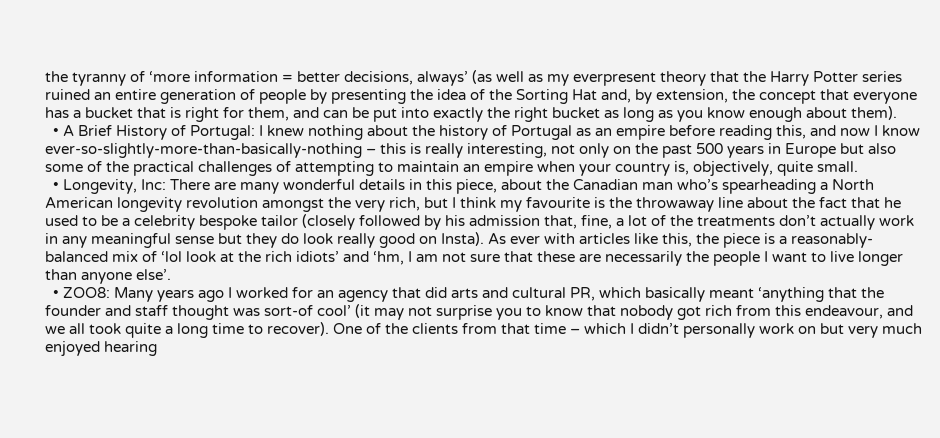the tyranny of ‘more information = better decisions, always’ (as well as my everpresent theory that the Harry Potter series ruined an entire generation of people by presenting the idea of the Sorting Hat and, by extension, the concept that everyone has a bucket that is right for them, and can be put into exactly the right bucket as long as you know enough about them).
  • A Brief History of Portugal: I knew nothing about the history of Portugal as an empire before reading this, and now I know ever-so-slightly-more-than-basically-nothing – this is really interesting, not only on the past 500 years in Europe but also some of the practical challenges of attempting to maintain an empire when your country is, objectively, quite small.
  • Longevity, Inc: There are many wonderful details in this piece, about the Canadian man who’s spearheading a North American longevity revolution amongst the very rich, but I think my favourite is the throwaway line about the fact that he used to be a celebrity bespoke tailor (closely followed by his admission that, fine, a lot of the treatments don’t actually work in any meaningful sense but they do look really good on Insta). As ever with articles like this, the piece is a reasonably-balanced mix of ‘lol look at the rich idiots’ and ‘hm, I am not sure that these are necessarily the people I want to live longer than anyone else’.
  • ZOO8: Many years ago I worked for an agency that did arts and cultural PR, which basically meant ‘anything that the founder and staff thought was sort-of cool’ (it may not surprise you to know that nobody got rich from this endeavour, and we all took quite a long time to recover). One of the clients from that time – which I didn’t personally work on but very much enjoyed hearing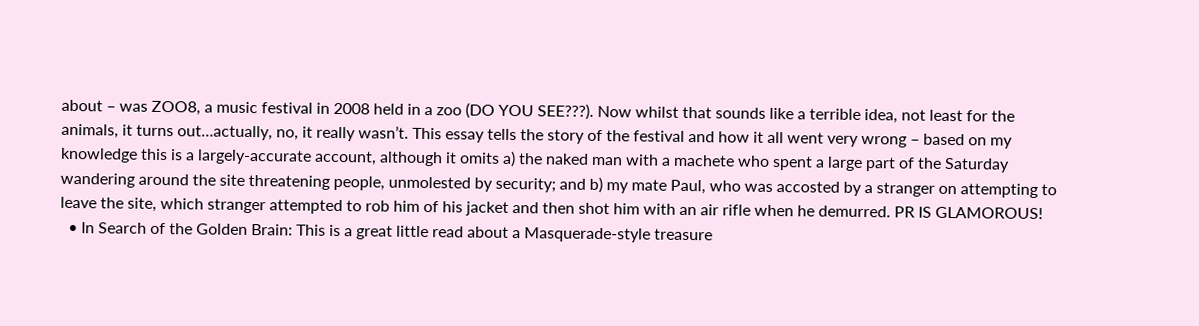about – was ZOO8, a music festival in 2008 held in a zoo (DO YOU SEE???). Now whilst that sounds like a terrible idea, not least for the animals, it turns out…actually, no, it really wasn’t. This essay tells the story of the festival and how it all went very wrong – based on my knowledge this is a largely-accurate account, although it omits a) the naked man with a machete who spent a large part of the Saturday wandering around the site threatening people, unmolested by security; and b) my mate Paul, who was accosted by a stranger on attempting to leave the site, which stranger attempted to rob him of his jacket and then shot him with an air rifle when he demurred. PR IS GLAMOROUS!
  • In Search of the Golden Brain: This is a great little read about a Masquerade-style treasure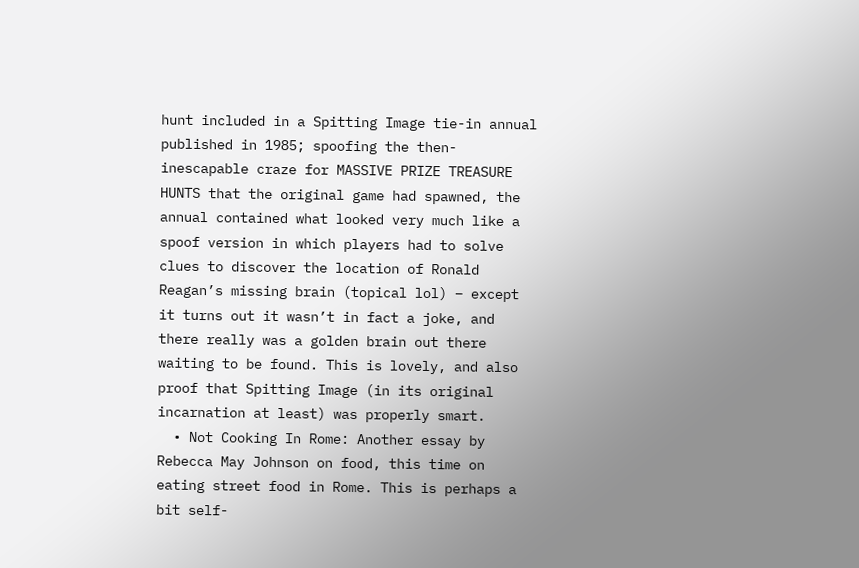hunt included in a Spitting Image tie-in annual published in 1985; spoofing the then-inescapable craze for MASSIVE PRIZE TREASURE HUNTS that the original game had spawned, the annual contained what looked very much like a spoof version in which players had to solve clues to discover the location of Ronald Reagan’s missing brain (topical lol) – except it turns out it wasn’t in fact a joke, and there really was a golden brain out there waiting to be found. This is lovely, and also proof that Spitting Image (in its original incarnation at least) was properly smart.
  • Not Cooking In Rome: Another essay by Rebecca May Johnson on food, this time on eating street food in Rome. This is perhaps a bit self-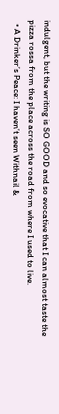indulgent, but the writing is SO GOOD and so evocative that I can almost taste the pizza rossa from the place across the road from where I used to live.
  • A Drinker’s Peace: I haven’t seen Withnail &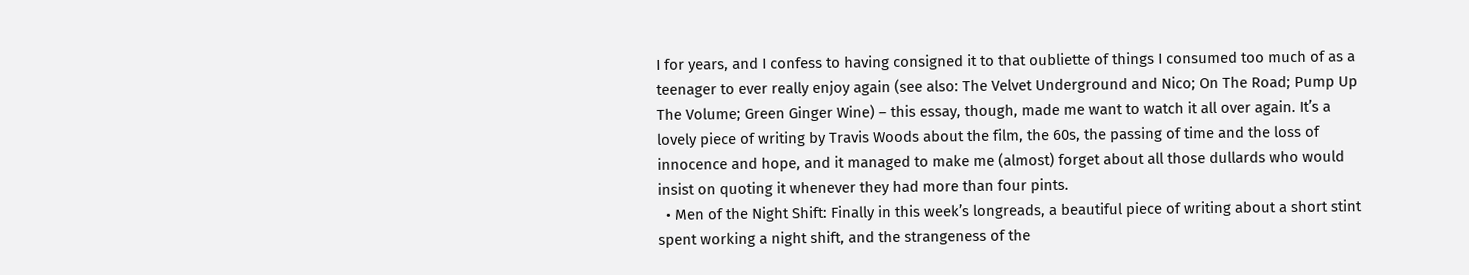I for years, and I confess to having consigned it to that oubliette of things I consumed too much of as a teenager to ever really enjoy again (see also: The Velvet Underground and Nico; On The Road; Pump Up The Volume; Green Ginger Wine) – this essay, though, made me want to watch it all over again. It’s a lovely piece of writing by Travis Woods about the film, the 60s, the passing of time and the loss of innocence and hope, and it managed to make me (almost) forget about all those dullards who would insist on quoting it whenever they had more than four pints.
  • Men of the Night Shift: Finally in this week’s longreads, a beautiful piece of writing about a short stint spent working a night shift, and the strangeness of the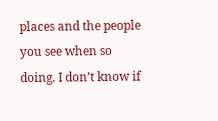places and the people you see when so doing. I don’t know if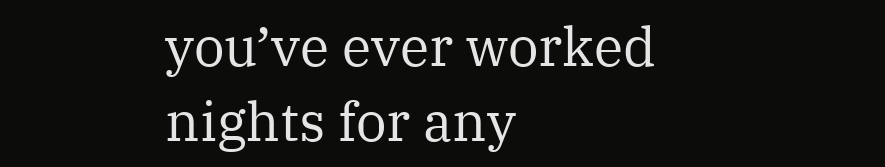you’ve ever worked nights for any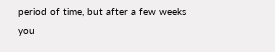period of time, but after a few weeks you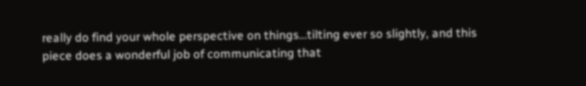really do find your whole perspective on things…tilting ever so slightly, and this piece does a wonderful job of communicating that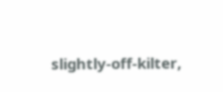slightly-off-kilter,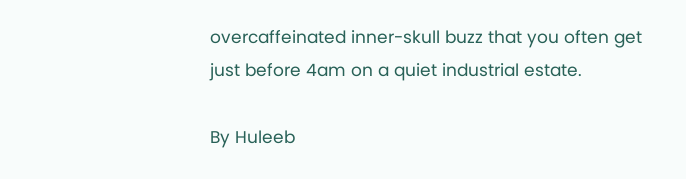overcaffeinated inner-skull buzz that you often get just before 4am on a quiet industrial estate.

By Huleeb